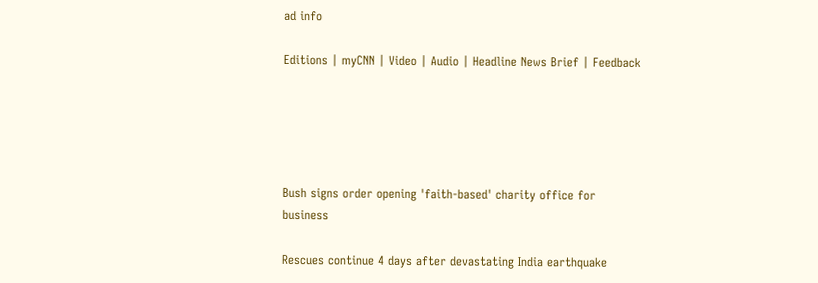ad info

Editions | myCNN | Video | Audio | Headline News Brief | Feedback





Bush signs order opening 'faith-based' charity office for business

Rescues continue 4 days after devastating India earthquake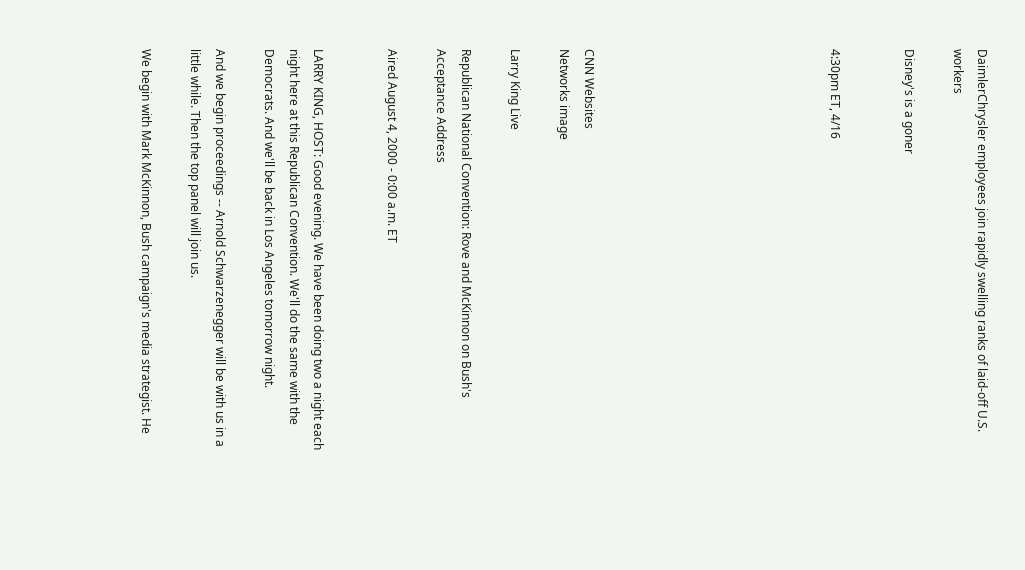DaimlerChrysler employees join rapidly swelling ranks of laid-off U.S. workers

Disney's is a goner


4:30pm ET, 4/16









CNN Websites
Networks image

Larry King Live

Republican National Convention: Rove and McKinnon on Bush's Acceptance Address

Aired August 4, 2000 - 0:00 a.m. ET


LARRY KING, HOST: Good evening. We have been doing two a night each night here at this Republican Convention. We'll do the same with the Democrats. And we'll be back in Los Angeles tomorrow night.

And we begin proceedings -- Arnold Schwarzenegger will be with us in a little while. Then the top panel will join us.

We begin with Mark McKinnon, Bush campaign's media strategist. He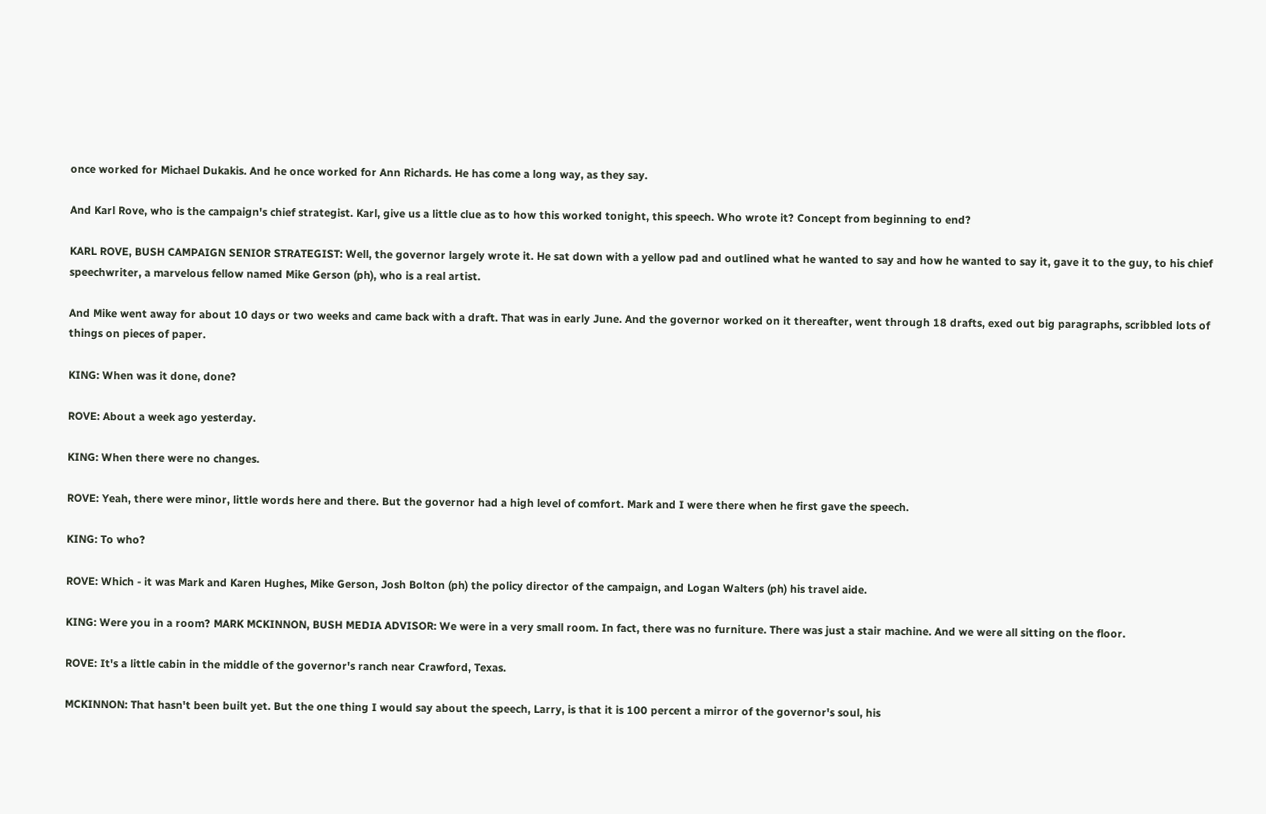once worked for Michael Dukakis. And he once worked for Ann Richards. He has come a long way, as they say.

And Karl Rove, who is the campaign's chief strategist. Karl, give us a little clue as to how this worked tonight, this speech. Who wrote it? Concept from beginning to end?

KARL ROVE, BUSH CAMPAIGN SENIOR STRATEGIST: Well, the governor largely wrote it. He sat down with a yellow pad and outlined what he wanted to say and how he wanted to say it, gave it to the guy, to his chief speechwriter, a marvelous fellow named Mike Gerson (ph), who is a real artist.

And Mike went away for about 10 days or two weeks and came back with a draft. That was in early June. And the governor worked on it thereafter, went through 18 drafts, exed out big paragraphs, scribbled lots of things on pieces of paper.

KING: When was it done, done?

ROVE: About a week ago yesterday.

KING: When there were no changes.

ROVE: Yeah, there were minor, little words here and there. But the governor had a high level of comfort. Mark and I were there when he first gave the speech.

KING: To who?

ROVE: Which - it was Mark and Karen Hughes, Mike Gerson, Josh Bolton (ph) the policy director of the campaign, and Logan Walters (ph) his travel aide.

KING: Were you in a room? MARK MCKINNON, BUSH MEDIA ADVISOR: We were in a very small room. In fact, there was no furniture. There was just a stair machine. And we were all sitting on the floor.

ROVE: It's a little cabin in the middle of the governor's ranch near Crawford, Texas.

MCKINNON: That hasn't been built yet. But the one thing I would say about the speech, Larry, is that it is 100 percent a mirror of the governor's soul, his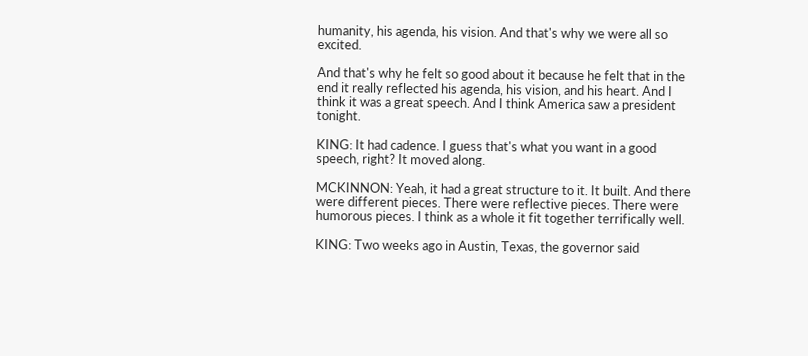humanity, his agenda, his vision. And that's why we were all so excited.

And that's why he felt so good about it because he felt that in the end it really reflected his agenda, his vision, and his heart. And I think it was a great speech. And I think America saw a president tonight.

KING: It had cadence. I guess that's what you want in a good speech, right? It moved along.

MCKINNON: Yeah, it had a great structure to it. It built. And there were different pieces. There were reflective pieces. There were humorous pieces. I think as a whole it fit together terrifically well.

KING: Two weeks ago in Austin, Texas, the governor said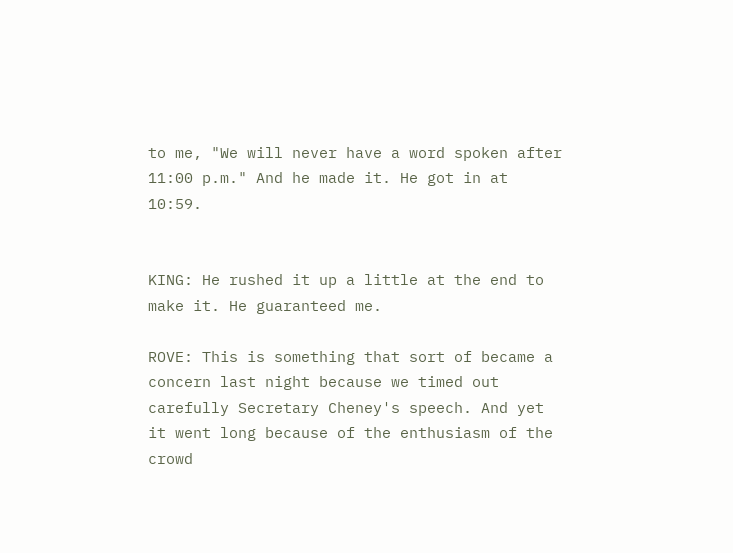to me, "We will never have a word spoken after 11:00 p.m." And he made it. He got in at 10:59.


KING: He rushed it up a little at the end to make it. He guaranteed me.

ROVE: This is something that sort of became a concern last night because we timed out carefully Secretary Cheney's speech. And yet it went long because of the enthusiasm of the crowd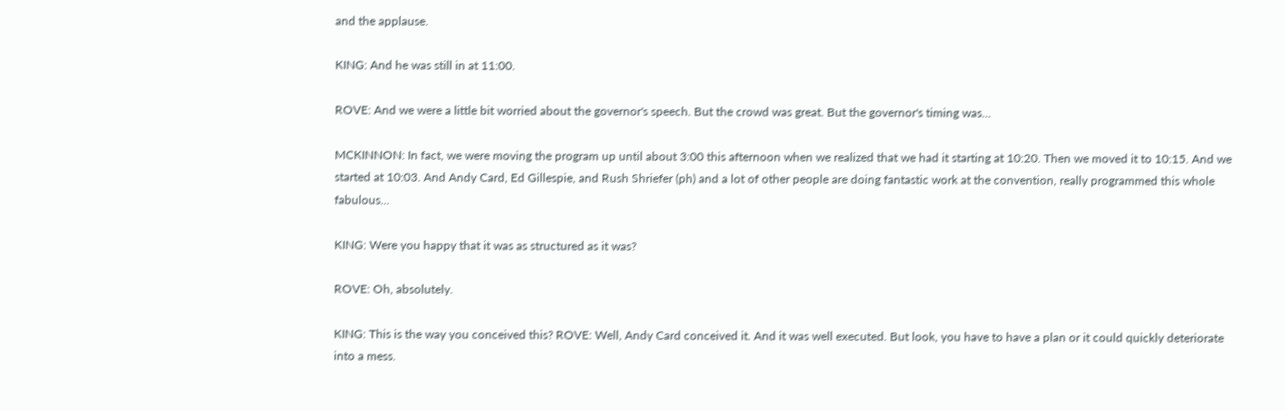and the applause.

KING: And he was still in at 11:00.

ROVE: And we were a little bit worried about the governor's speech. But the crowd was great. But the governor's timing was...

MCKINNON: In fact, we were moving the program up until about 3:00 this afternoon when we realized that we had it starting at 10:20. Then we moved it to 10:15. And we started at 10:03. And Andy Card, Ed Gillespie, and Rush Shriefer (ph) and a lot of other people are doing fantastic work at the convention, really programmed this whole fabulous...

KING: Were you happy that it was as structured as it was?

ROVE: Oh, absolutely.

KING: This is the way you conceived this? ROVE: Well, Andy Card conceived it. And it was well executed. But look, you have to have a plan or it could quickly deteriorate into a mess.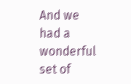And we had a wonderful set of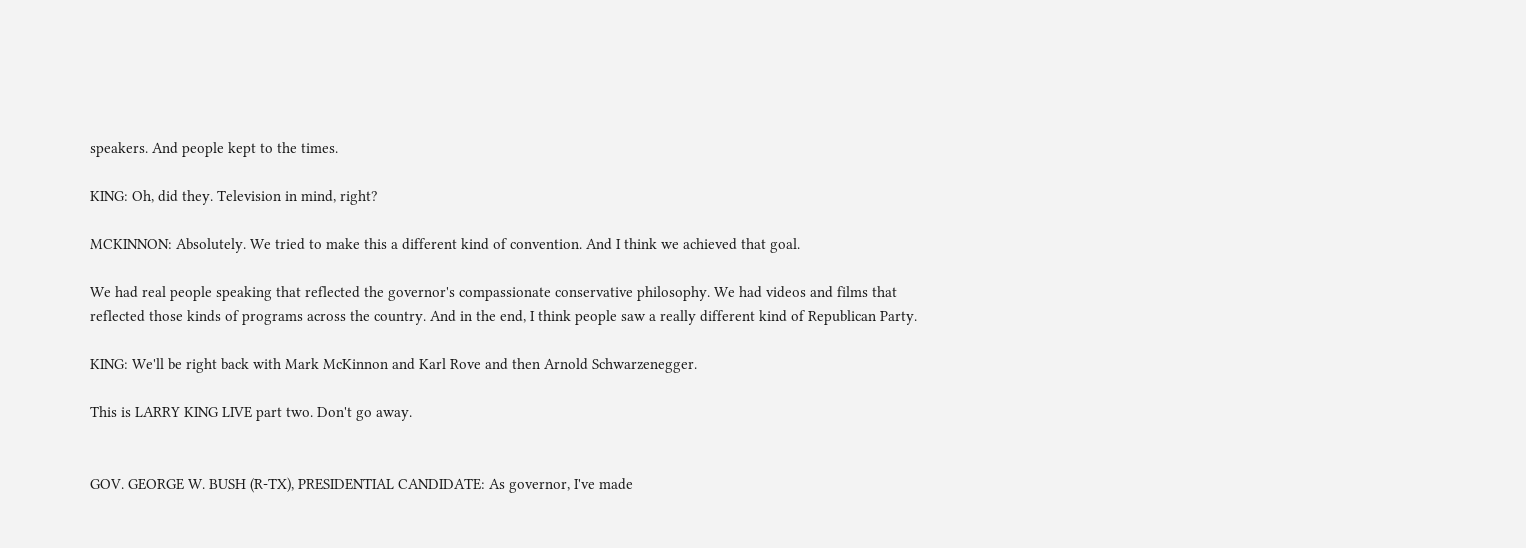speakers. And people kept to the times.

KING: Oh, did they. Television in mind, right?

MCKINNON: Absolutely. We tried to make this a different kind of convention. And I think we achieved that goal.

We had real people speaking that reflected the governor's compassionate conservative philosophy. We had videos and films that reflected those kinds of programs across the country. And in the end, I think people saw a really different kind of Republican Party.

KING: We'll be right back with Mark McKinnon and Karl Rove and then Arnold Schwarzenegger.

This is LARRY KING LIVE part two. Don't go away.


GOV. GEORGE W. BUSH (R-TX), PRESIDENTIAL CANDIDATE: As governor, I've made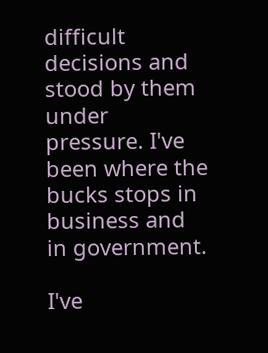difficult decisions and stood by them under pressure. I've been where the bucks stops in business and in government.

I've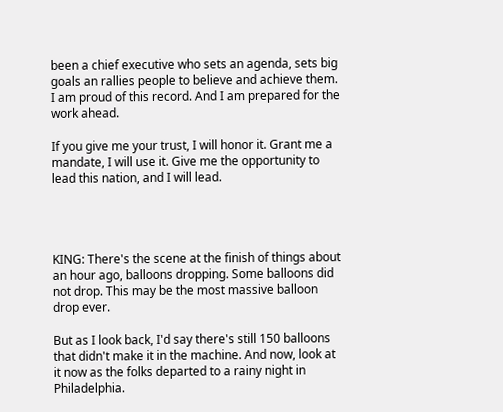been a chief executive who sets an agenda, sets big goals an rallies people to believe and achieve them. I am proud of this record. And I am prepared for the work ahead.

If you give me your trust, I will honor it. Grant me a mandate, I will use it. Give me the opportunity to lead this nation, and I will lead.




KING: There's the scene at the finish of things about an hour ago, balloons dropping. Some balloons did not drop. This may be the most massive balloon drop ever.

But as I look back, I'd say there's still 150 balloons that didn't make it in the machine. And now, look at it now as the folks departed to a rainy night in Philadelphia.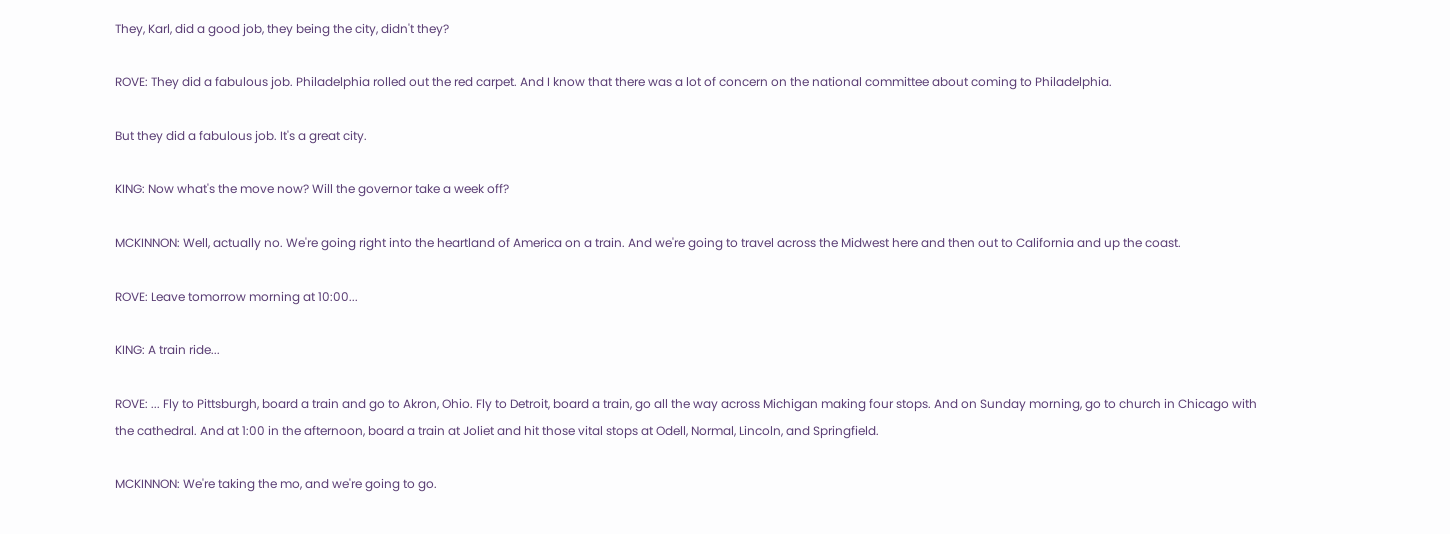They, Karl, did a good job, they being the city, didn't they?

ROVE: They did a fabulous job. Philadelphia rolled out the red carpet. And I know that there was a lot of concern on the national committee about coming to Philadelphia.

But they did a fabulous job. It's a great city.

KING: Now what's the move now? Will the governor take a week off?

MCKINNON: Well, actually no. We're going right into the heartland of America on a train. And we're going to travel across the Midwest here and then out to California and up the coast.

ROVE: Leave tomorrow morning at 10:00...

KING: A train ride...

ROVE: ... Fly to Pittsburgh, board a train and go to Akron, Ohio. Fly to Detroit, board a train, go all the way across Michigan making four stops. And on Sunday morning, go to church in Chicago with the cathedral. And at 1:00 in the afternoon, board a train at Joliet and hit those vital stops at Odell, Normal, Lincoln, and Springfield.

MCKINNON: We're taking the mo, and we're going to go.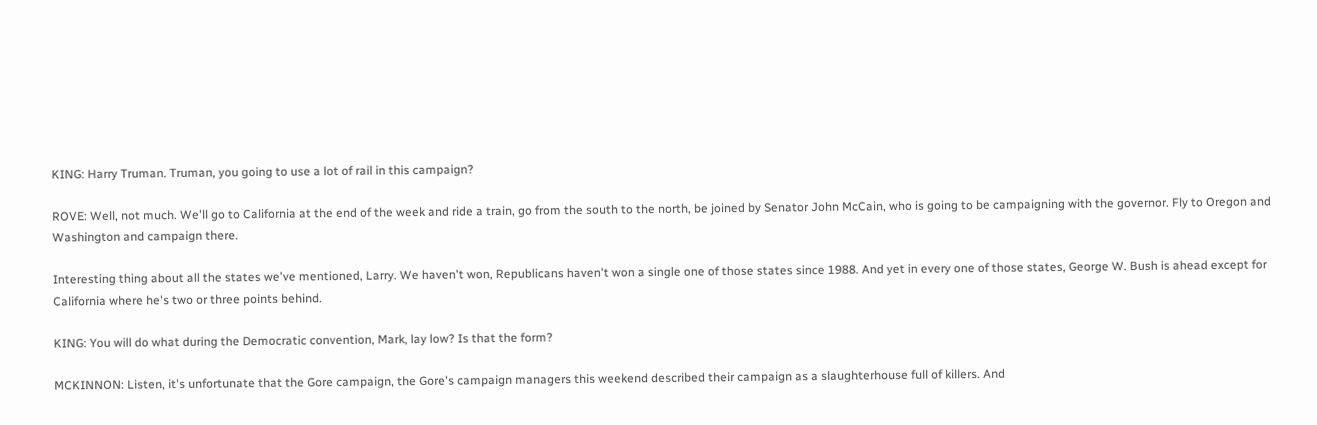KING: Harry Truman. Truman, you going to use a lot of rail in this campaign?

ROVE: Well, not much. We'll go to California at the end of the week and ride a train, go from the south to the north, be joined by Senator John McCain, who is going to be campaigning with the governor. Fly to Oregon and Washington and campaign there.

Interesting thing about all the states we've mentioned, Larry. We haven't won, Republicans haven't won a single one of those states since 1988. And yet in every one of those states, George W. Bush is ahead except for California where he's two or three points behind.

KING: You will do what during the Democratic convention, Mark, lay low? Is that the form?

MCKINNON: Listen, it's unfortunate that the Gore campaign, the Gore's campaign managers this weekend described their campaign as a slaughterhouse full of killers. And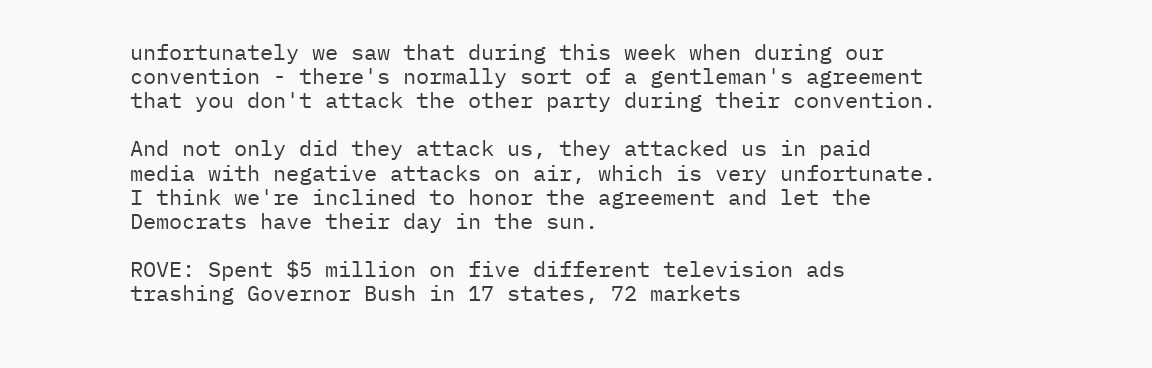unfortunately we saw that during this week when during our convention - there's normally sort of a gentleman's agreement that you don't attack the other party during their convention.

And not only did they attack us, they attacked us in paid media with negative attacks on air, which is very unfortunate. I think we're inclined to honor the agreement and let the Democrats have their day in the sun.

ROVE: Spent $5 million on five different television ads trashing Governor Bush in 17 states, 72 markets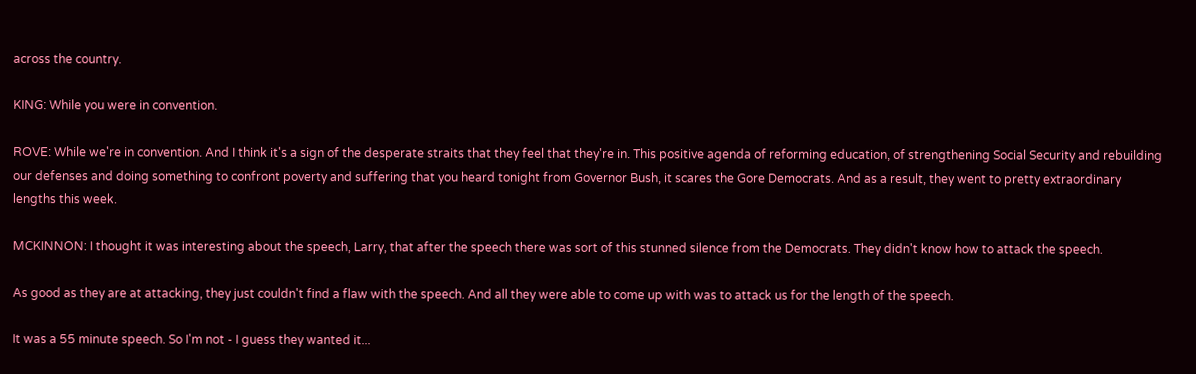across the country.

KING: While you were in convention.

ROVE: While we're in convention. And I think it's a sign of the desperate straits that they feel that they're in. This positive agenda of reforming education, of strengthening Social Security and rebuilding our defenses and doing something to confront poverty and suffering that you heard tonight from Governor Bush, it scares the Gore Democrats. And as a result, they went to pretty extraordinary lengths this week.

MCKINNON: I thought it was interesting about the speech, Larry, that after the speech there was sort of this stunned silence from the Democrats. They didn't know how to attack the speech.

As good as they are at attacking, they just couldn't find a flaw with the speech. And all they were able to come up with was to attack us for the length of the speech.

It was a 55 minute speech. So I'm not - I guess they wanted it...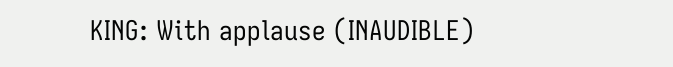KING: With applause (INAUDIBLE)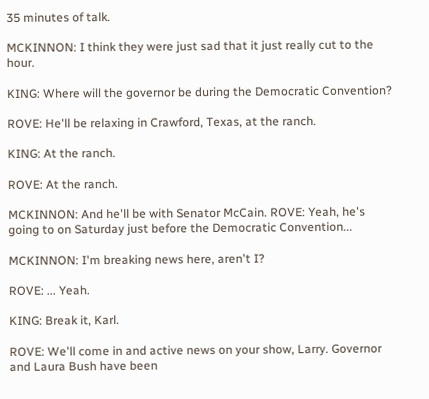35 minutes of talk.

MCKINNON: I think they were just sad that it just really cut to the hour.

KING: Where will the governor be during the Democratic Convention?

ROVE: He'll be relaxing in Crawford, Texas, at the ranch.

KING: At the ranch.

ROVE: At the ranch.

MCKINNON: And he'll be with Senator McCain. ROVE: Yeah, he's going to on Saturday just before the Democratic Convention...

MCKINNON: I'm breaking news here, aren't I?

ROVE: ... Yeah.

KING: Break it, Karl.

ROVE: We'll come in and active news on your show, Larry. Governor and Laura Bush have been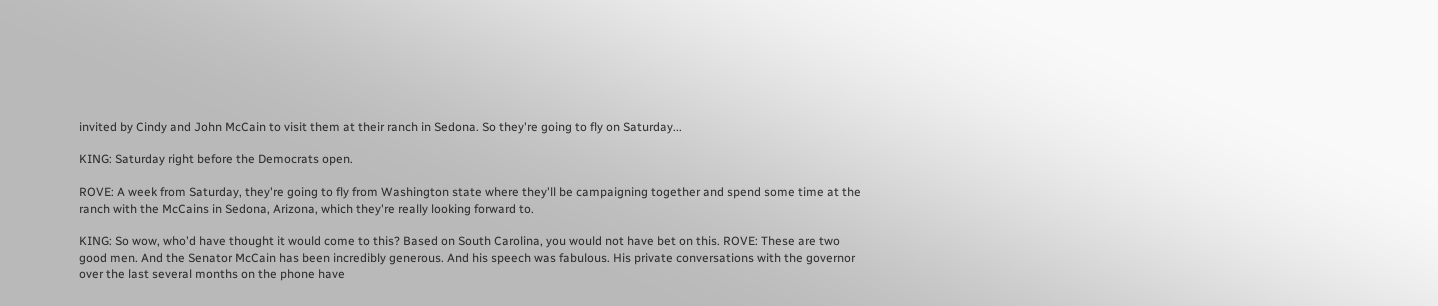invited by Cindy and John McCain to visit them at their ranch in Sedona. So they're going to fly on Saturday...

KING: Saturday right before the Democrats open.

ROVE: A week from Saturday, they're going to fly from Washington state where they'll be campaigning together and spend some time at the ranch with the McCains in Sedona, Arizona, which they're really looking forward to.

KING: So wow, who'd have thought it would come to this? Based on South Carolina, you would not have bet on this. ROVE: These are two good men. And the Senator McCain has been incredibly generous. And his speech was fabulous. His private conversations with the governor over the last several months on the phone have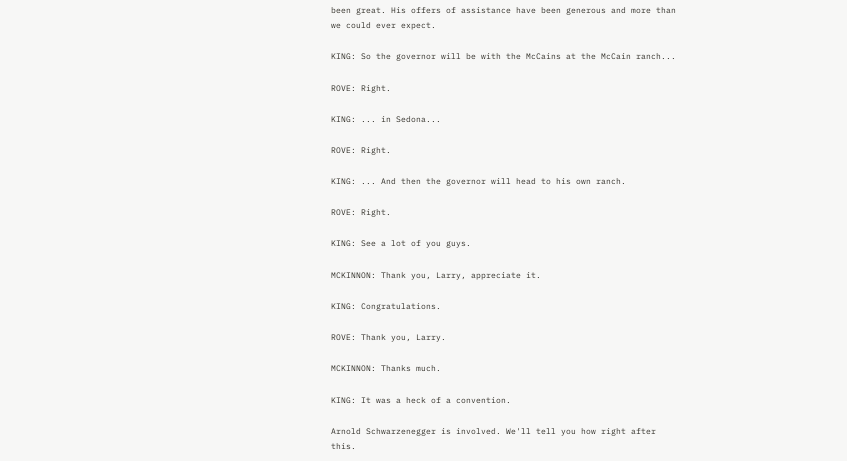been great. His offers of assistance have been generous and more than we could ever expect.

KING: So the governor will be with the McCains at the McCain ranch...

ROVE: Right.

KING: ... in Sedona...

ROVE: Right.

KING: ... And then the governor will head to his own ranch.

ROVE: Right.

KING: See a lot of you guys.

MCKINNON: Thank you, Larry, appreciate it.

KING: Congratulations.

ROVE: Thank you, Larry.

MCKINNON: Thanks much.

KING: It was a heck of a convention.

Arnold Schwarzenegger is involved. We'll tell you how right after this.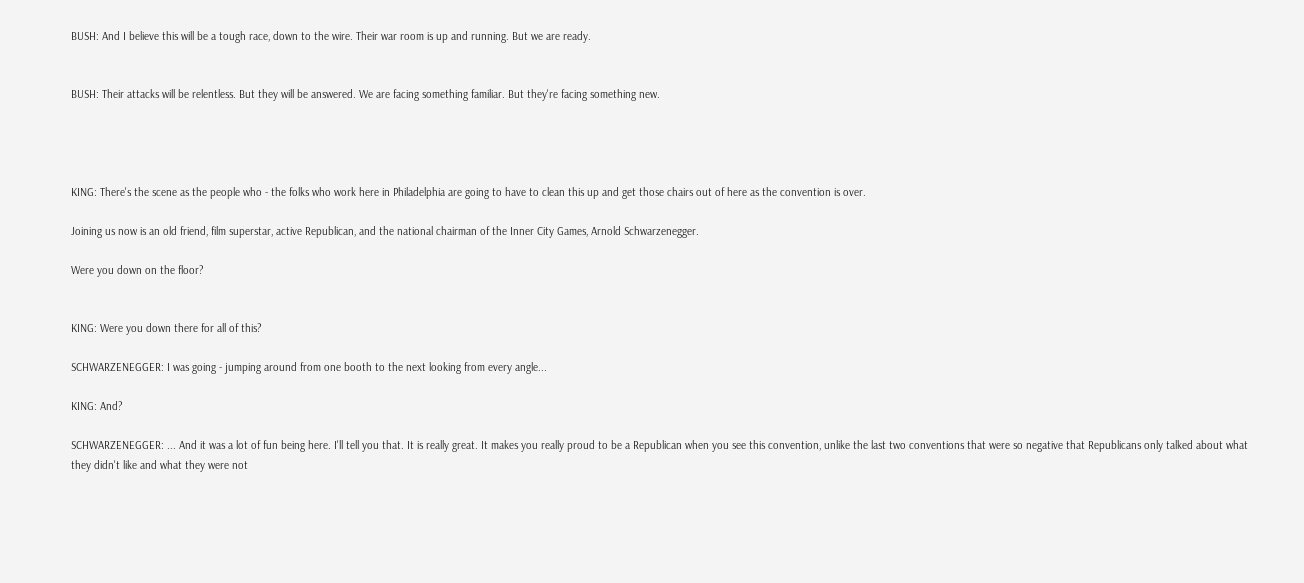BUSH: And I believe this will be a tough race, down to the wire. Their war room is up and running. But we are ready.


BUSH: Their attacks will be relentless. But they will be answered. We are facing something familiar. But they're facing something new.




KING: There's the scene as the people who - the folks who work here in Philadelphia are going to have to clean this up and get those chairs out of here as the convention is over.

Joining us now is an old friend, film superstar, active Republican, and the national chairman of the Inner City Games, Arnold Schwarzenegger.

Were you down on the floor?


KING: Were you down there for all of this?

SCHWARZENEGGER: I was going - jumping around from one booth to the next looking from every angle...

KING: And?

SCHWARZENEGGER: ... And it was a lot of fun being here. I'll tell you that. It is really great. It makes you really proud to be a Republican when you see this convention, unlike the last two conventions that were so negative that Republicans only talked about what they didn't like and what they were not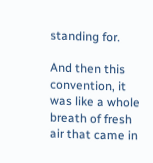standing for.

And then this convention, it was like a whole breath of fresh air that came in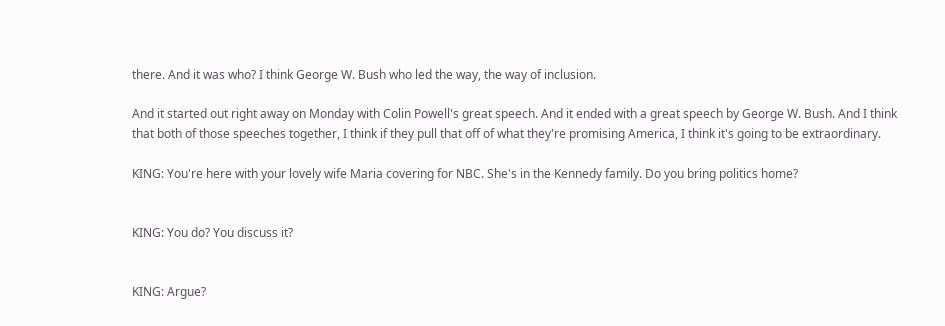there. And it was who? I think George W. Bush who led the way, the way of inclusion.

And it started out right away on Monday with Colin Powell's great speech. And it ended with a great speech by George W. Bush. And I think that both of those speeches together, I think if they pull that off of what they're promising America, I think it's going to be extraordinary.

KING: You're here with your lovely wife Maria covering for NBC. She's in the Kennedy family. Do you bring politics home?


KING: You do? You discuss it?


KING: Argue?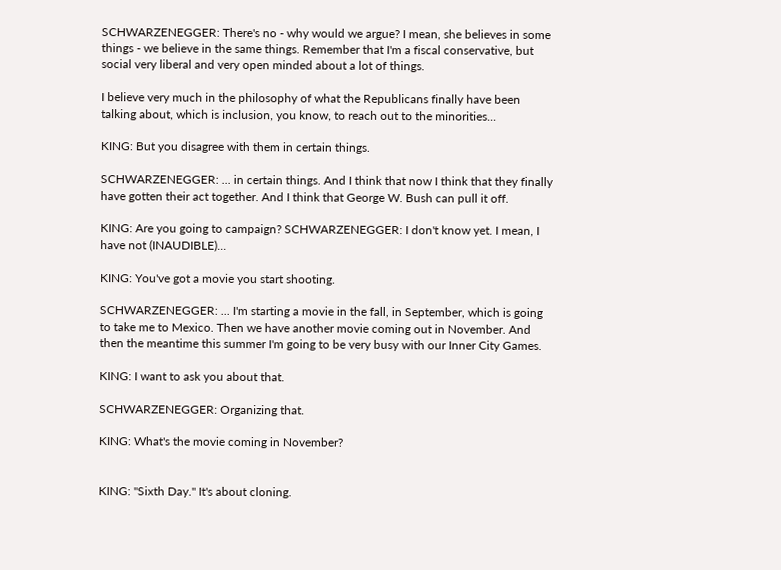SCHWARZENEGGER: There's no - why would we argue? I mean, she believes in some things - we believe in the same things. Remember that I'm a fiscal conservative, but social very liberal and very open minded about a lot of things.

I believe very much in the philosophy of what the Republicans finally have been talking about, which is inclusion, you know, to reach out to the minorities...

KING: But you disagree with them in certain things.

SCHWARZENEGGER: ... in certain things. And I think that now I think that they finally have gotten their act together. And I think that George W. Bush can pull it off.

KING: Are you going to campaign? SCHWARZENEGGER: I don't know yet. I mean, I have not (INAUDIBLE)...

KING: You've got a movie you start shooting.

SCHWARZENEGGER: ... I'm starting a movie in the fall, in September, which is going to take me to Mexico. Then we have another movie coming out in November. And then the meantime this summer I'm going to be very busy with our Inner City Games.

KING: I want to ask you about that.

SCHWARZENEGGER: Organizing that.

KING: What's the movie coming in November?


KING: "Sixth Day." It's about cloning.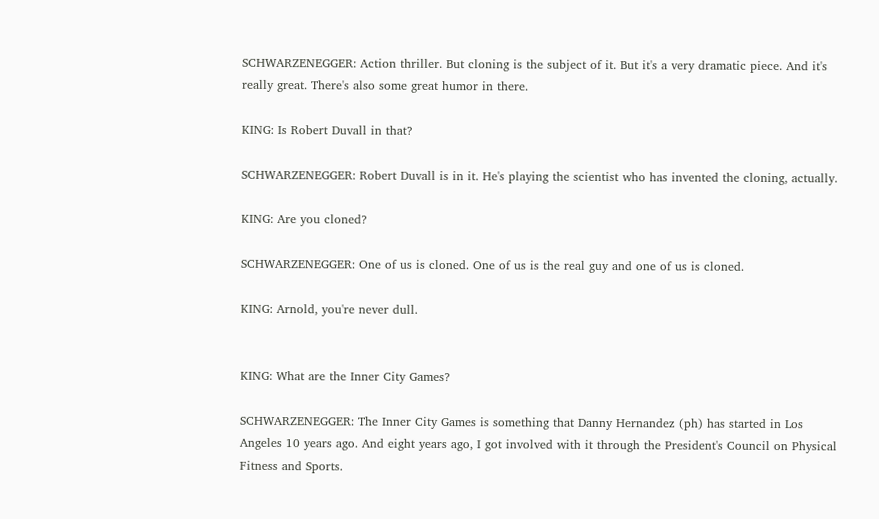SCHWARZENEGGER: Action thriller. But cloning is the subject of it. But it's a very dramatic piece. And it's really great. There's also some great humor in there.

KING: Is Robert Duvall in that?

SCHWARZENEGGER: Robert Duvall is in it. He's playing the scientist who has invented the cloning, actually.

KING: Are you cloned?

SCHWARZENEGGER: One of us is cloned. One of us is the real guy and one of us is cloned.

KING: Arnold, you're never dull.


KING: What are the Inner City Games?

SCHWARZENEGGER: The Inner City Games is something that Danny Hernandez (ph) has started in Los Angeles 10 years ago. And eight years ago, I got involved with it through the President's Council on Physical Fitness and Sports.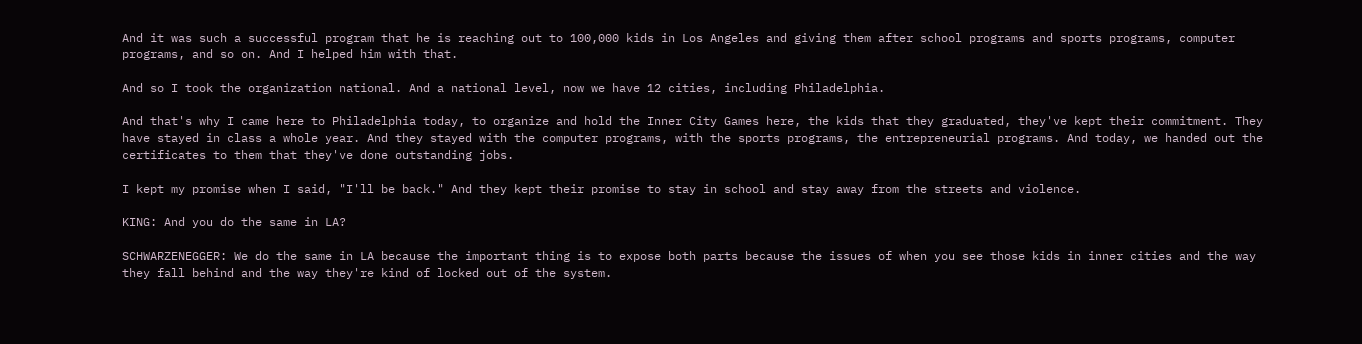And it was such a successful program that he is reaching out to 100,000 kids in Los Angeles and giving them after school programs and sports programs, computer programs, and so on. And I helped him with that.

And so I took the organization national. And a national level, now we have 12 cities, including Philadelphia.

And that's why I came here to Philadelphia today, to organize and hold the Inner City Games here, the kids that they graduated, they've kept their commitment. They have stayed in class a whole year. And they stayed with the computer programs, with the sports programs, the entrepreneurial programs. And today, we handed out the certificates to them that they've done outstanding jobs.

I kept my promise when I said, "I'll be back." And they kept their promise to stay in school and stay away from the streets and violence.

KING: And you do the same in LA?

SCHWARZENEGGER: We do the same in LA because the important thing is to expose both parts because the issues of when you see those kids in inner cities and the way they fall behind and the way they're kind of locked out of the system.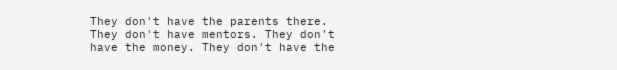They don't have the parents there. They don't have mentors. They don't have the money. They don't have the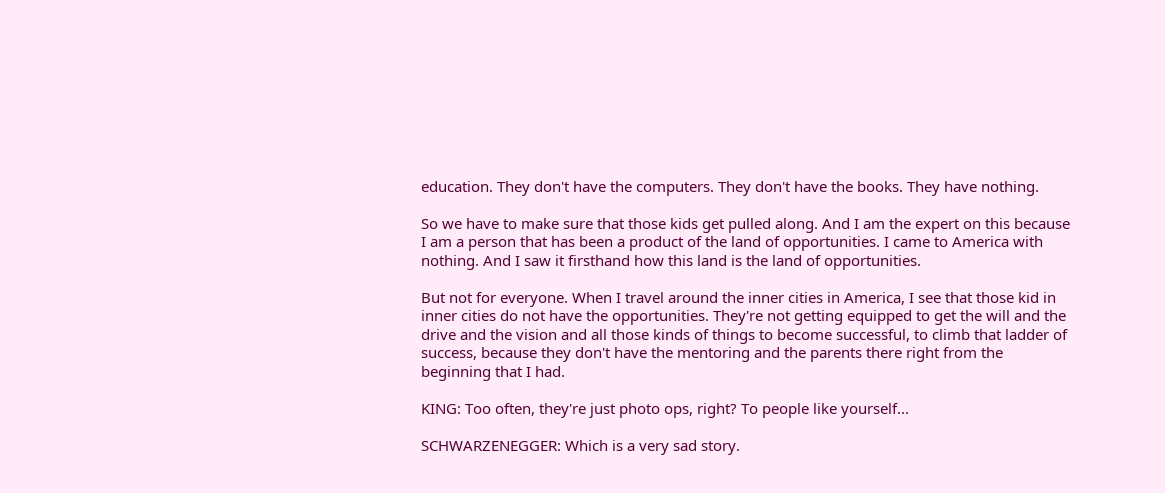education. They don't have the computers. They don't have the books. They have nothing.

So we have to make sure that those kids get pulled along. And I am the expert on this because I am a person that has been a product of the land of opportunities. I came to America with nothing. And I saw it firsthand how this land is the land of opportunities.

But not for everyone. When I travel around the inner cities in America, I see that those kid in inner cities do not have the opportunities. They're not getting equipped to get the will and the drive and the vision and all those kinds of things to become successful, to climb that ladder of success, because they don't have the mentoring and the parents there right from the beginning that I had.

KING: Too often, they're just photo ops, right? To people like yourself...

SCHWARZENEGGER: Which is a very sad story.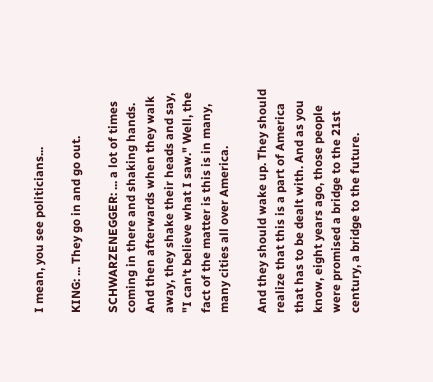I mean, you see politicians...

KING: ... They go in and go out.

SCHWARZENEGGER: ... a lot of times coming in there and shaking hands. And then afterwards when they walk away, they shake their heads and say, "I can't believe what I saw." Well, the fact of the matter is this is in many, many cities all over America.

And they should wake up. They should realize that this is a part of America that has to be dealt with. And as you know, eight years ago, those people were promised a bridge to the 21st century, a bridge to the future.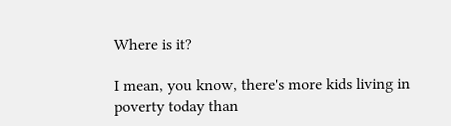Where is it?

I mean, you know, there's more kids living in poverty today than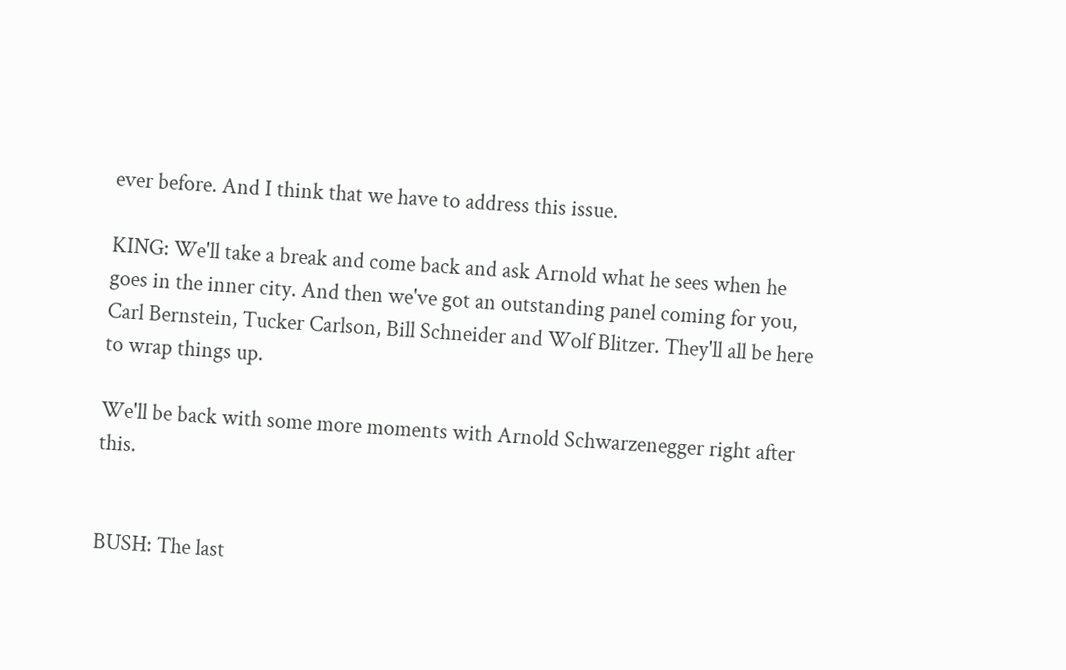ever before. And I think that we have to address this issue.

KING: We'll take a break and come back and ask Arnold what he sees when he goes in the inner city. And then we've got an outstanding panel coming for you, Carl Bernstein, Tucker Carlson, Bill Schneider and Wolf Blitzer. They'll all be here to wrap things up.

We'll be back with some more moments with Arnold Schwarzenegger right after this.


BUSH: The last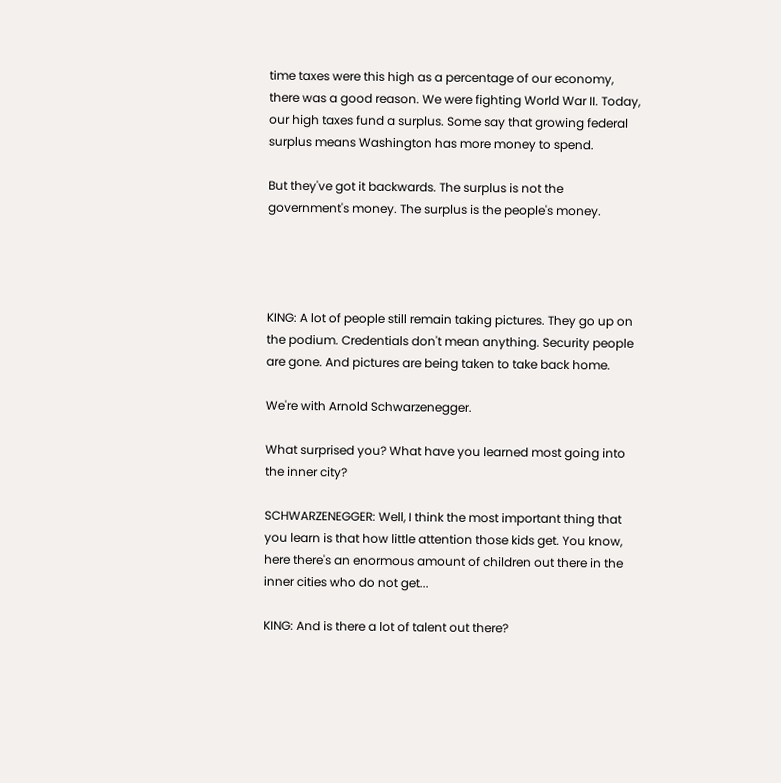time taxes were this high as a percentage of our economy, there was a good reason. We were fighting World War II. Today, our high taxes fund a surplus. Some say that growing federal surplus means Washington has more money to spend.

But they've got it backwards. The surplus is not the government's money. The surplus is the people's money.




KING: A lot of people still remain taking pictures. They go up on the podium. Credentials don't mean anything. Security people are gone. And pictures are being taken to take back home.

We're with Arnold Schwarzenegger.

What surprised you? What have you learned most going into the inner city?

SCHWARZENEGGER: Well, I think the most important thing that you learn is that how little attention those kids get. You know, here there's an enormous amount of children out there in the inner cities who do not get...

KING: And is there a lot of talent out there?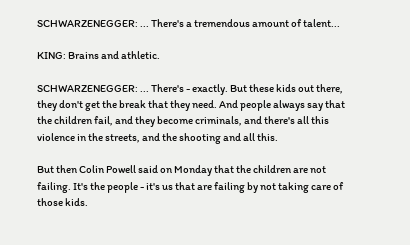SCHWARZENEGGER: ... There's a tremendous amount of talent...

KING: Brains and athletic.

SCHWARZENEGGER: ... There's - exactly. But these kids out there, they don't get the break that they need. And people always say that the children fail, and they become criminals, and there's all this violence in the streets, and the shooting and all this.

But then Colin Powell said on Monday that the children are not failing. It's the people - it's us that are failing by not taking care of those kids.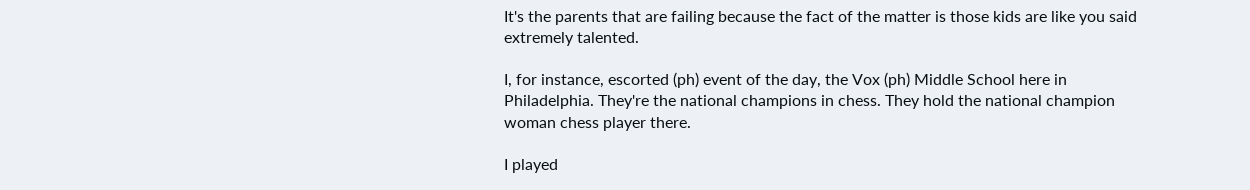It's the parents that are failing because the fact of the matter is those kids are like you said extremely talented.

I, for instance, escorted (ph) event of the day, the Vox (ph) Middle School here in Philadelphia. They're the national champions in chess. They hold the national champion woman chess player there.

I played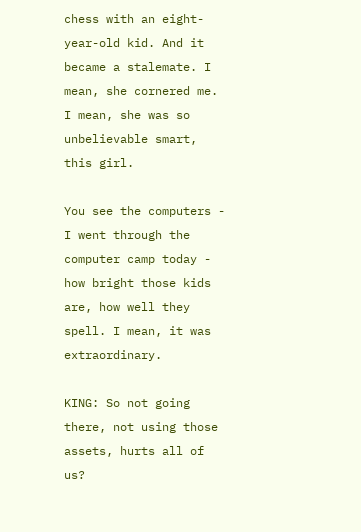chess with an eight-year-old kid. And it became a stalemate. I mean, she cornered me. I mean, she was so unbelievable smart, this girl.

You see the computers - I went through the computer camp today - how bright those kids are, how well they spell. I mean, it was extraordinary.

KING: So not going there, not using those assets, hurts all of us?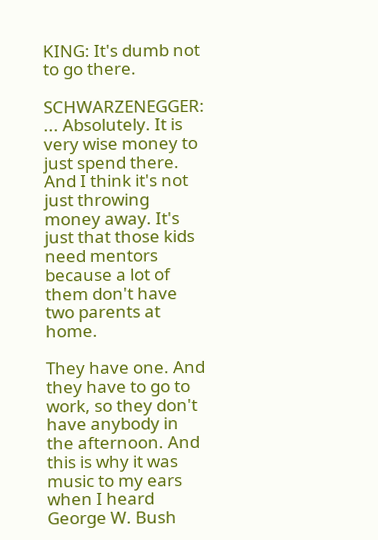KING: It's dumb not to go there.

SCHWARZENEGGER: ... Absolutely. It is very wise money to just spend there. And I think it's not just throwing money away. It's just that those kids need mentors because a lot of them don't have two parents at home.

They have one. And they have to go to work, so they don't have anybody in the afternoon. And this is why it was music to my ears when I heard George W. Bush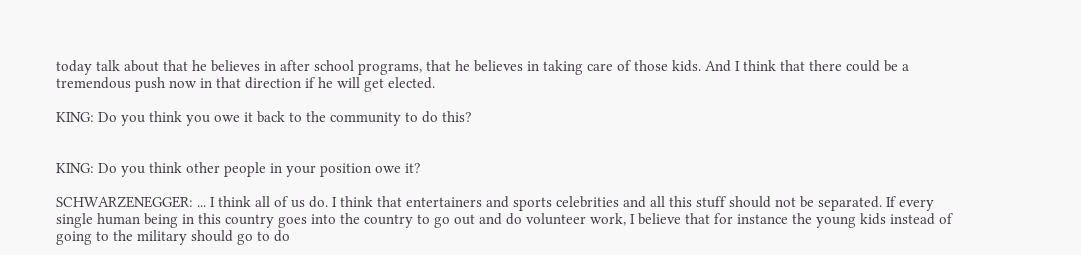today talk about that he believes in after school programs, that he believes in taking care of those kids. And I think that there could be a tremendous push now in that direction if he will get elected.

KING: Do you think you owe it back to the community to do this?


KING: Do you think other people in your position owe it?

SCHWARZENEGGER: ... I think all of us do. I think that entertainers and sports celebrities and all this stuff should not be separated. If every single human being in this country goes into the country to go out and do volunteer work, I believe that for instance the young kids instead of going to the military should go to do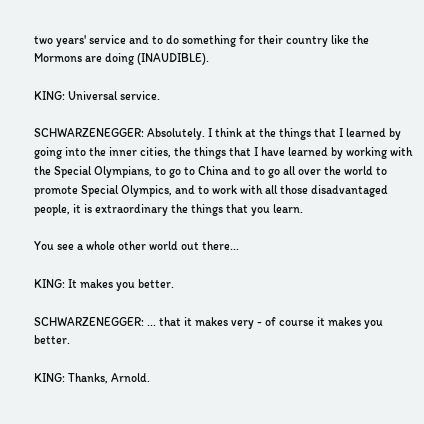two years' service and to do something for their country like the Mormons are doing (INAUDIBLE).

KING: Universal service.

SCHWARZENEGGER: Absolutely. I think at the things that I learned by going into the inner cities, the things that I have learned by working with the Special Olympians, to go to China and to go all over the world to promote Special Olympics, and to work with all those disadvantaged people, it is extraordinary the things that you learn.

You see a whole other world out there...

KING: It makes you better.

SCHWARZENEGGER: ... that it makes very - of course it makes you better.

KING: Thanks, Arnold.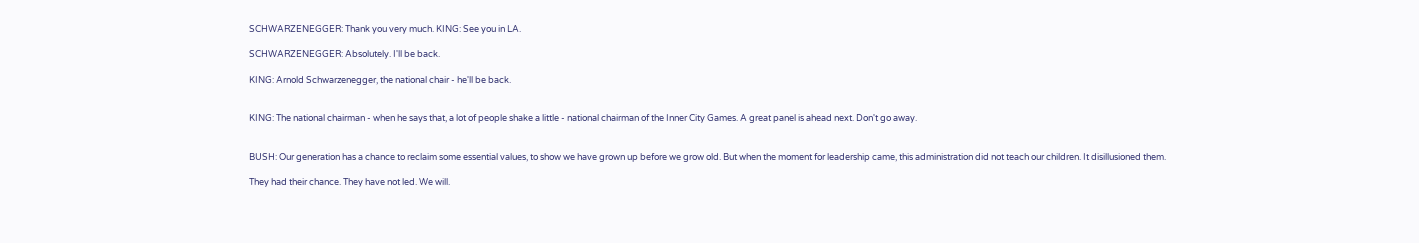SCHWARZENEGGER: Thank you very much. KING: See you in LA.

SCHWARZENEGGER: Absolutely. I'll be back.

KING: Arnold Schwarzenegger, the national chair - he'll be back.


KING: The national chairman - when he says that, a lot of people shake a little - national chairman of the Inner City Games. A great panel is ahead next. Don't go away.


BUSH: Our generation has a chance to reclaim some essential values, to show we have grown up before we grow old. But when the moment for leadership came, this administration did not teach our children. It disillusioned them.

They had their chance. They have not led. We will.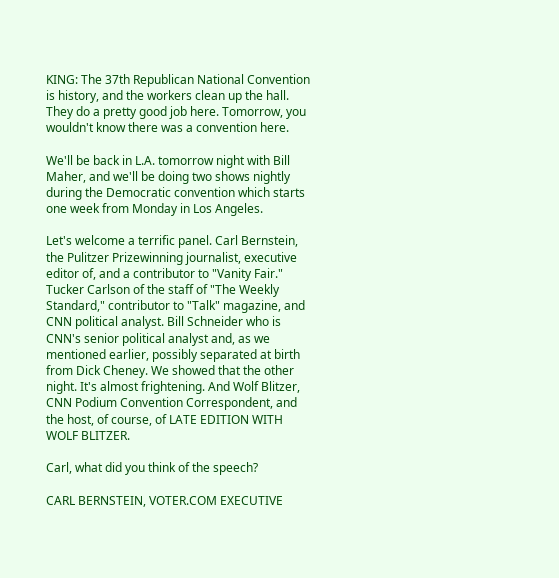KING: The 37th Republican National Convention is history, and the workers clean up the hall. They do a pretty good job here. Tomorrow, you wouldn't know there was a convention here.

We'll be back in L.A. tomorrow night with Bill Maher, and we'll be doing two shows nightly during the Democratic convention which starts one week from Monday in Los Angeles.

Let's welcome a terrific panel. Carl Bernstein, the Pulitzer Prizewinning journalist, executive editor of, and a contributor to "Vanity Fair." Tucker Carlson of the staff of "The Weekly Standard," contributor to "Talk" magazine, and CNN political analyst. Bill Schneider who is CNN's senior political analyst and, as we mentioned earlier, possibly separated at birth from Dick Cheney. We showed that the other night. It's almost frightening. And Wolf Blitzer, CNN Podium Convention Correspondent, and the host, of course, of LATE EDITION WITH WOLF BLITZER.

Carl, what did you think of the speech?

CARL BERNSTEIN, VOTER.COM EXECUTIVE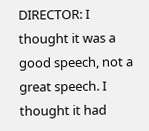DIRECTOR: I thought it was a good speech, not a great speech. I thought it had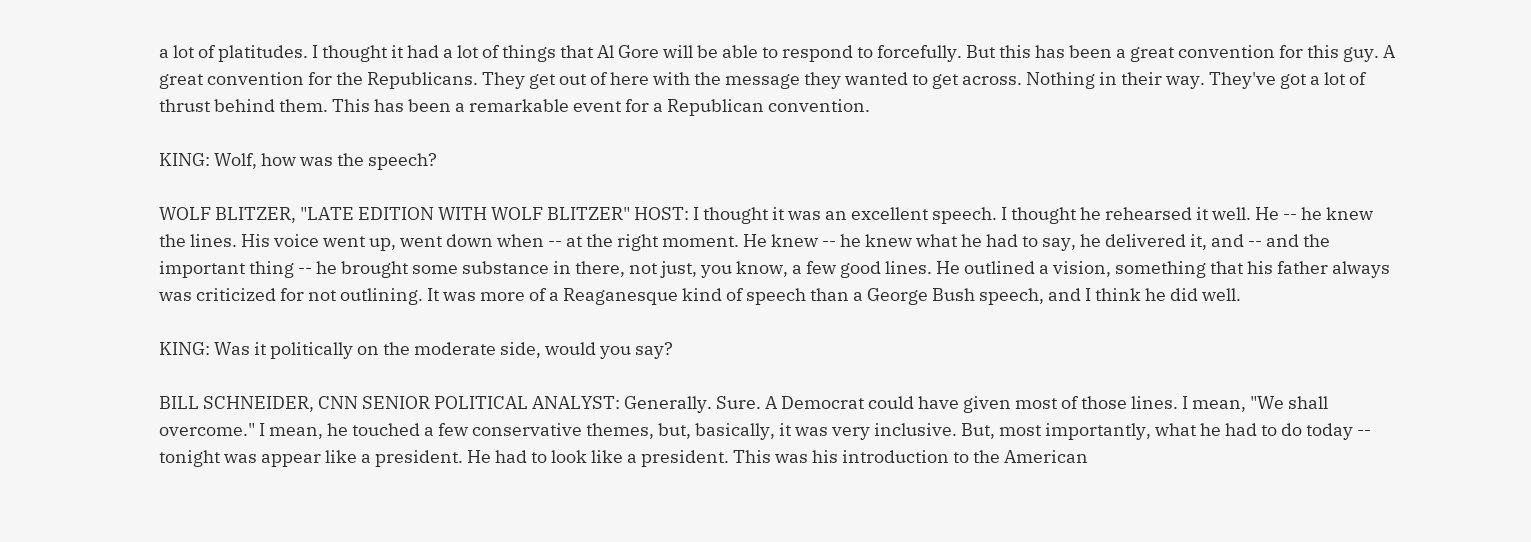a lot of platitudes. I thought it had a lot of things that Al Gore will be able to respond to forcefully. But this has been a great convention for this guy. A great convention for the Republicans. They get out of here with the message they wanted to get across. Nothing in their way. They've got a lot of thrust behind them. This has been a remarkable event for a Republican convention.

KING: Wolf, how was the speech?

WOLF BLITZER, "LATE EDITION WITH WOLF BLITZER" HOST: I thought it was an excellent speech. I thought he rehearsed it well. He -- he knew the lines. His voice went up, went down when -- at the right moment. He knew -- he knew what he had to say, he delivered it, and -- and the important thing -- he brought some substance in there, not just, you know, a few good lines. He outlined a vision, something that his father always was criticized for not outlining. It was more of a Reaganesque kind of speech than a George Bush speech, and I think he did well.

KING: Was it politically on the moderate side, would you say?

BILL SCHNEIDER, CNN SENIOR POLITICAL ANALYST: Generally. Sure. A Democrat could have given most of those lines. I mean, "We shall overcome." I mean, he touched a few conservative themes, but, basically, it was very inclusive. But, most importantly, what he had to do today -- tonight was appear like a president. He had to look like a president. This was his introduction to the American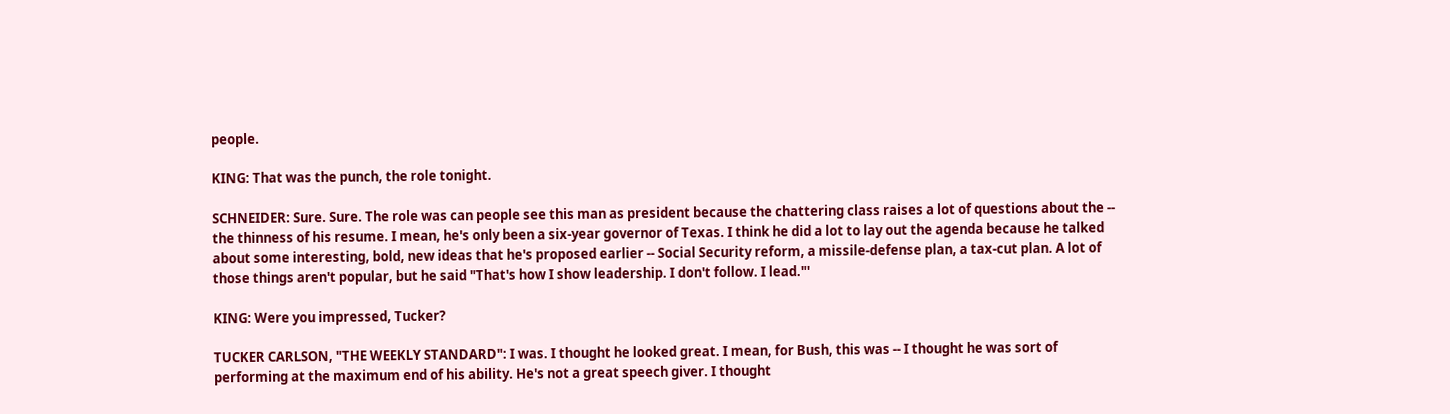people.

KING: That was the punch, the role tonight.

SCHNEIDER: Sure. Sure. The role was can people see this man as president because the chattering class raises a lot of questions about the -- the thinness of his resume. I mean, he's only been a six-year governor of Texas. I think he did a lot to lay out the agenda because he talked about some interesting, bold, new ideas that he's proposed earlier -- Social Security reform, a missile-defense plan, a tax-cut plan. A lot of those things aren't popular, but he said "That's how I show leadership. I don't follow. I lead."'

KING: Were you impressed, Tucker?

TUCKER CARLSON, "THE WEEKLY STANDARD": I was. I thought he looked great. I mean, for Bush, this was -- I thought he was sort of performing at the maximum end of his ability. He's not a great speech giver. I thought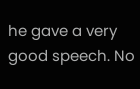he gave a very good speech. No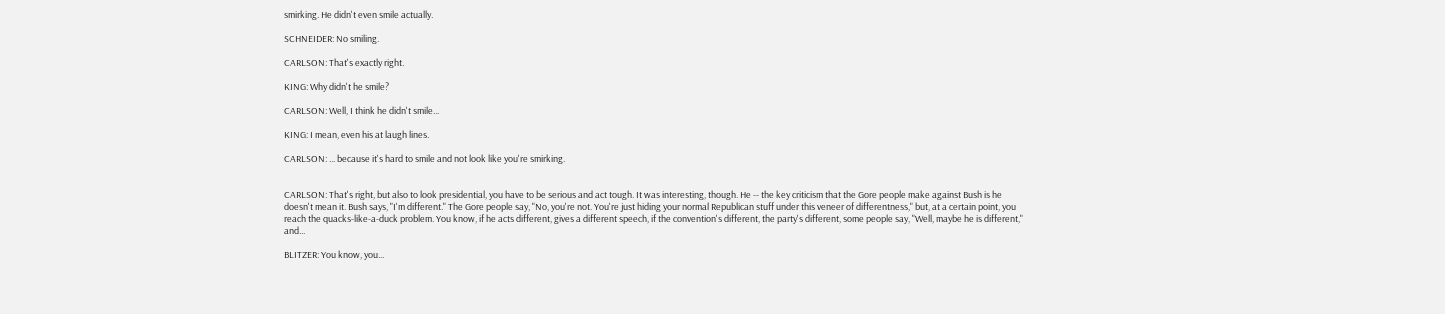smirking. He didn't even smile actually.

SCHNEIDER: No smiling.

CARLSON: That's exactly right.

KING: Why didn't he smile?

CARLSON: Well, I think he didn't smile...

KING: I mean, even his at laugh lines.

CARLSON: ... because it's hard to smile and not look like you're smirking.


CARLSON: That's right, but also to look presidential, you have to be serious and act tough. It was interesting, though. He -- the key criticism that the Gore people make against Bush is he doesn't mean it. Bush says, "I'm different." The Gore people say, "No, you're not. You're just hiding your normal Republican stuff under this veneer of differentness," but, at a certain point, you reach the quacks-like-a-duck problem. You know, if he acts different, gives a different speech, if the convention's different, the party's different, some people say, "Well, maybe he is different," and...

BLITZER: You know, you...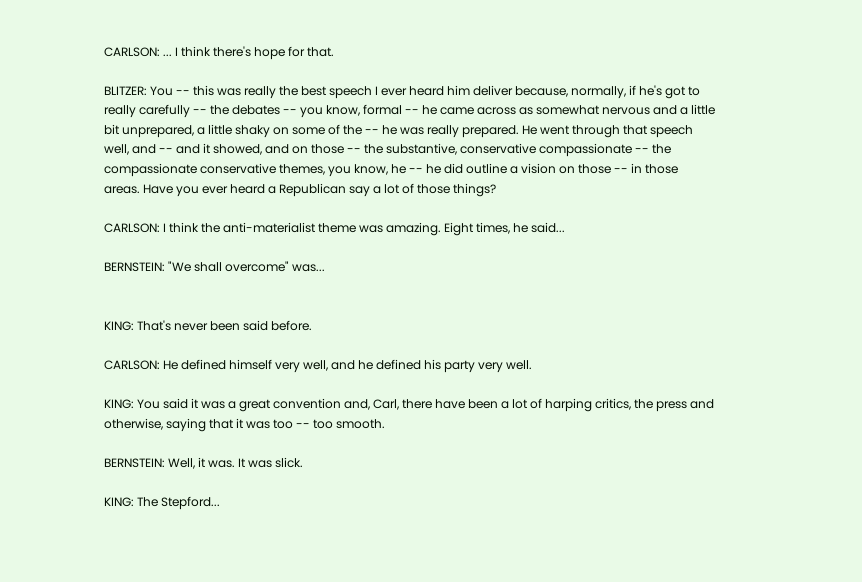CARLSON: ... I think there's hope for that.

BLITZER: You -- this was really the best speech I ever heard him deliver because, normally, if he's got to really carefully -- the debates -- you know, formal -- he came across as somewhat nervous and a little bit unprepared, a little shaky on some of the -- he was really prepared. He went through that speech well, and -- and it showed, and on those -- the substantive, conservative compassionate -- the compassionate conservative themes, you know, he -- he did outline a vision on those -- in those areas. Have you ever heard a Republican say a lot of those things?

CARLSON: I think the anti-materialist theme was amazing. Eight times, he said...

BERNSTEIN: "We shall overcome" was...


KING: That's never been said before.

CARLSON: He defined himself very well, and he defined his party very well.

KING: You said it was a great convention and, Carl, there have been a lot of harping critics, the press and otherwise, saying that it was too -- too smooth.

BERNSTEIN: Well, it was. It was slick.

KING: The Stepford...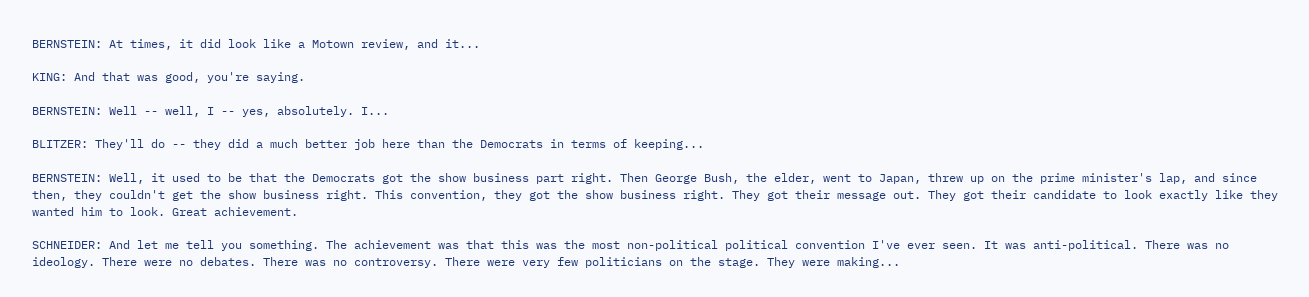BERNSTEIN: At times, it did look like a Motown review, and it...

KING: And that was good, you're saying.

BERNSTEIN: Well -- well, I -- yes, absolutely. I...

BLITZER: They'll do -- they did a much better job here than the Democrats in terms of keeping...

BERNSTEIN: Well, it used to be that the Democrats got the show business part right. Then George Bush, the elder, went to Japan, threw up on the prime minister's lap, and since then, they couldn't get the show business right. This convention, they got the show business right. They got their message out. They got their candidate to look exactly like they wanted him to look. Great achievement.

SCHNEIDER: And let me tell you something. The achievement was that this was the most non-political political convention I've ever seen. It was anti-political. There was no ideology. There were no debates. There was no controversy. There were very few politicians on the stage. They were making...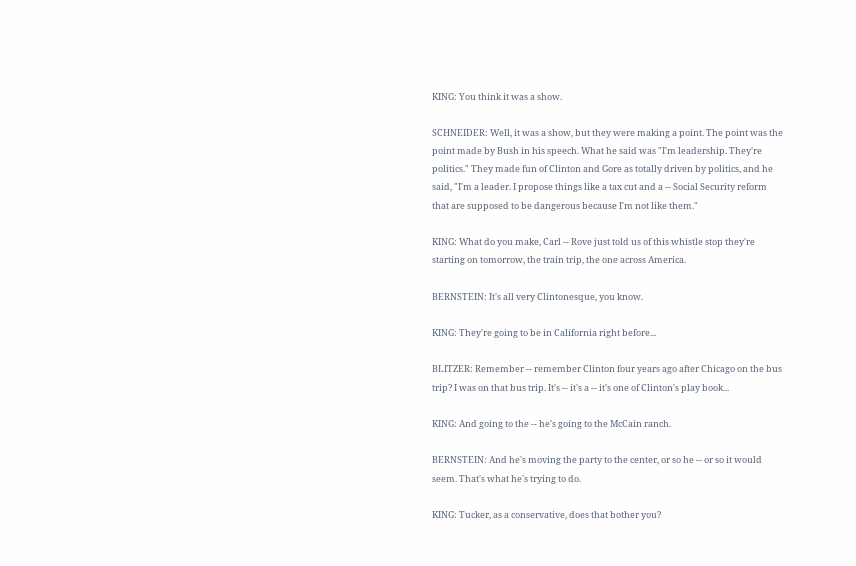KING: You think it was a show.

SCHNEIDER: Well, it was a show, but they were making a point. The point was the point made by Bush in his speech. What he said was "I'm leadership. They're politics." They made fun of Clinton and Gore as totally driven by politics, and he said, "I'm a leader. I propose things like a tax cut and a -- Social Security reform that are supposed to be dangerous because I'm not like them."

KING: What do you make, Carl -- Rove just told us of this whistle stop they're starting on tomorrow, the train trip, the one across America.

BERNSTEIN: It's all very Clintonesque, you know.

KING: They're going to be in California right before...

BLITZER: Remember -- remember Clinton four years ago after Chicago on the bus trip? I was on that bus trip. It's -- it's a -- it's one of Clinton's play book...

KING: And going to the -- he's going to the McCain ranch.

BERNSTEIN: And he's moving the party to the center, or so he -- or so it would seem. That's what he's trying to do.

KING: Tucker, as a conservative, does that bother you?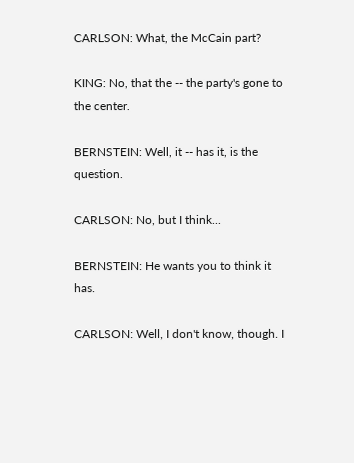CARLSON: What, the McCain part?

KING: No, that the -- the party's gone to the center.

BERNSTEIN: Well, it -- has it, is the question.

CARLSON: No, but I think...

BERNSTEIN: He wants you to think it has.

CARLSON: Well, I don't know, though. I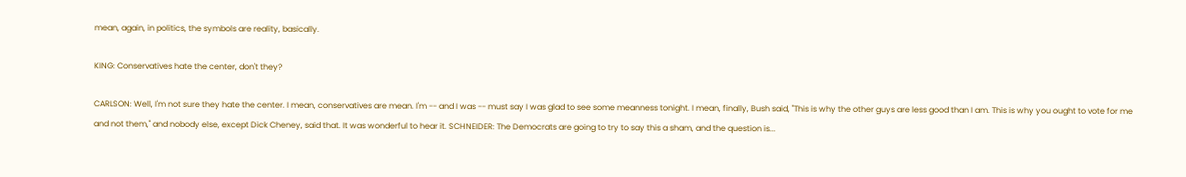mean, again, in politics, the symbols are reality, basically.

KING: Conservatives hate the center, don't they?

CARLSON: Well, I'm not sure they hate the center. I mean, conservatives are mean. I'm -- and I was -- must say I was glad to see some meanness tonight. I mean, finally, Bush said, "This is why the other guys are less good than I am. This is why you ought to vote for me and not them," and nobody else, except Dick Cheney, said that. It was wonderful to hear it. SCHNEIDER: The Democrats are going to try to say this a sham, and the question is...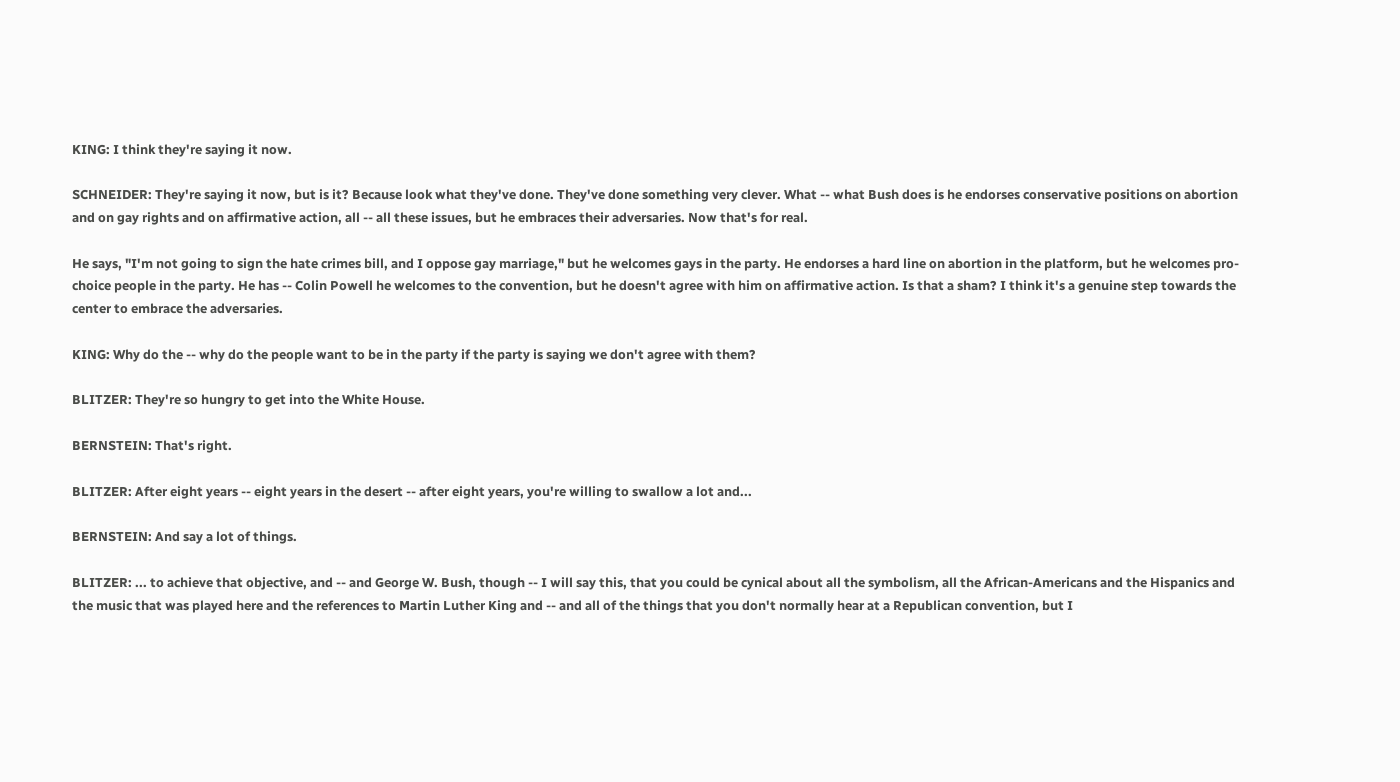KING: I think they're saying it now.

SCHNEIDER: They're saying it now, but is it? Because look what they've done. They've done something very clever. What -- what Bush does is he endorses conservative positions on abortion and on gay rights and on affirmative action, all -- all these issues, but he embraces their adversaries. Now that's for real.

He says, "I'm not going to sign the hate crimes bill, and I oppose gay marriage," but he welcomes gays in the party. He endorses a hard line on abortion in the platform, but he welcomes pro-choice people in the party. He has -- Colin Powell he welcomes to the convention, but he doesn't agree with him on affirmative action. Is that a sham? I think it's a genuine step towards the center to embrace the adversaries.

KING: Why do the -- why do the people want to be in the party if the party is saying we don't agree with them?

BLITZER: They're so hungry to get into the White House.

BERNSTEIN: That's right.

BLITZER: After eight years -- eight years in the desert -- after eight years, you're willing to swallow a lot and...

BERNSTEIN: And say a lot of things.

BLITZER: ... to achieve that objective, and -- and George W. Bush, though -- I will say this, that you could be cynical about all the symbolism, all the African-Americans and the Hispanics and the music that was played here and the references to Martin Luther King and -- and all of the things that you don't normally hear at a Republican convention, but I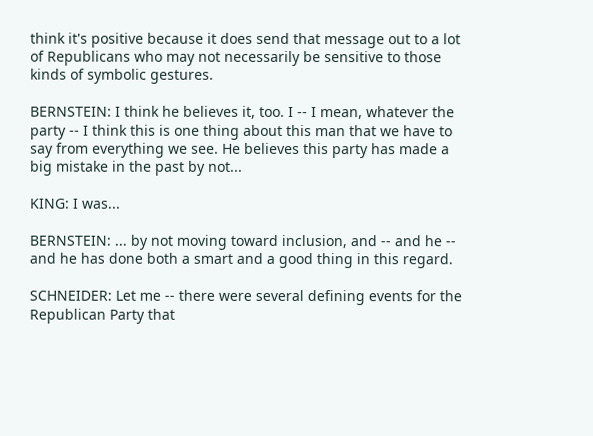think it's positive because it does send that message out to a lot of Republicans who may not necessarily be sensitive to those kinds of symbolic gestures.

BERNSTEIN: I think he believes it, too. I -- I mean, whatever the party -- I think this is one thing about this man that we have to say from everything we see. He believes this party has made a big mistake in the past by not...

KING: I was...

BERNSTEIN: ... by not moving toward inclusion, and -- and he -- and he has done both a smart and a good thing in this regard.

SCHNEIDER: Let me -- there were several defining events for the Republican Party that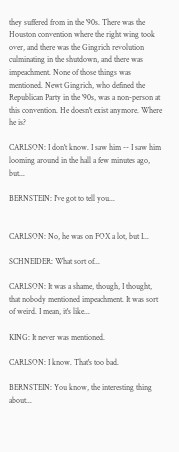they suffered from in the '90s. There was the Houston convention where the right wing took over, and there was the Gingrich revolution culminating in the shutdown, and there was impeachment. None of those things was mentioned. Newt Gingrich, who defined the Republican Party in the '90s, was a non-person at this convention. He doesn't exist anymore. Where he is?

CARLSON: I don't know. I saw him -- I saw him looming around in the hall a few minutes ago, but...

BERNSTEIN: I've got to tell you...


CARLSON: No, he was on FOX a lot, but I...

SCHNEIDER: What sort of...

CARLSON: It was a shame, though, I thought, that nobody mentioned impeachment. It was sort of weird. I mean, it's like...

KING: It never was mentioned.

CARLSON: I know. That's too bad.

BERNSTEIN: You know, the interesting thing about...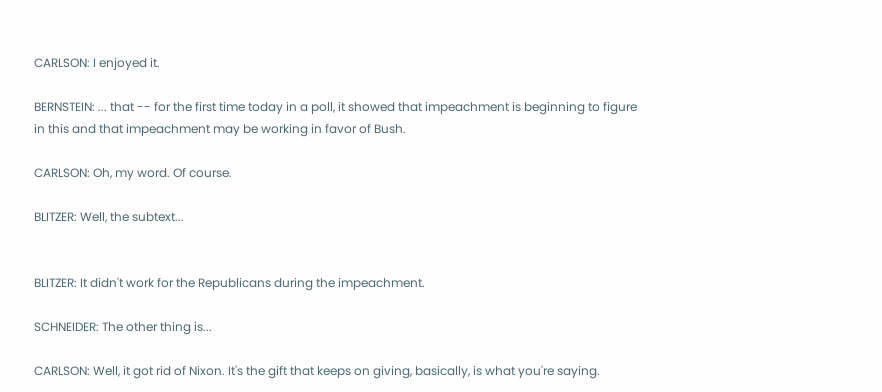CARLSON: I enjoyed it.

BERNSTEIN: ... that -- for the first time today in a poll, it showed that impeachment is beginning to figure in this and that impeachment may be working in favor of Bush.

CARLSON: Oh, my word. Of course.

BLITZER: Well, the subtext...


BLITZER: It didn't work for the Republicans during the impeachment.

SCHNEIDER: The other thing is...

CARLSON: Well, it got rid of Nixon. It's the gift that keeps on giving, basically, is what you're saying.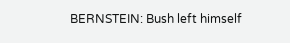BERNSTEIN: Bush left himself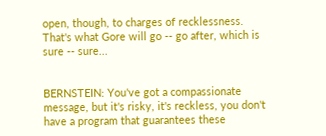open, though, to charges of recklessness. That's what Gore will go -- go after, which is sure -- sure...


BERNSTEIN: You've got a compassionate message, but it's risky, it's reckless, you don't have a program that guarantees these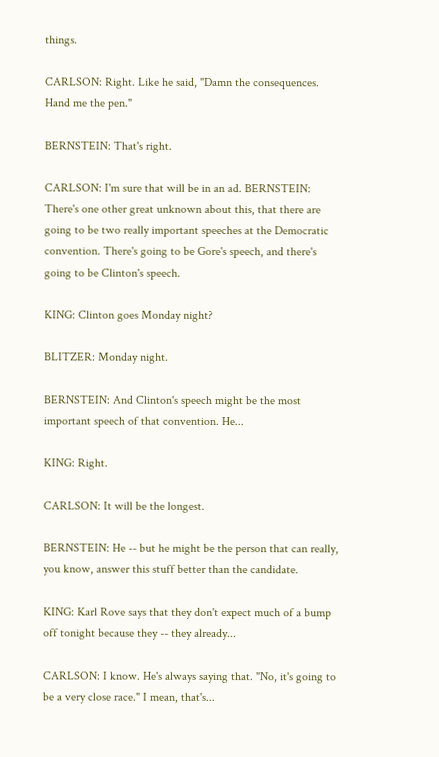things.

CARLSON: Right. Like he said, "Damn the consequences. Hand me the pen."

BERNSTEIN: That's right.

CARLSON: I'm sure that will be in an ad. BERNSTEIN: There's one other great unknown about this, that there are going to be two really important speeches at the Democratic convention. There's going to be Gore's speech, and there's going to be Clinton's speech.

KING: Clinton goes Monday night?

BLITZER: Monday night.

BERNSTEIN: And Clinton's speech might be the most important speech of that convention. He...

KING: Right.

CARLSON: It will be the longest.

BERNSTEIN: He -- but he might be the person that can really, you know, answer this stuff better than the candidate.

KING: Karl Rove says that they don't expect much of a bump off tonight because they -- they already...

CARLSON: I know. He's always saying that. "No, it's going to be a very close race." I mean, that's...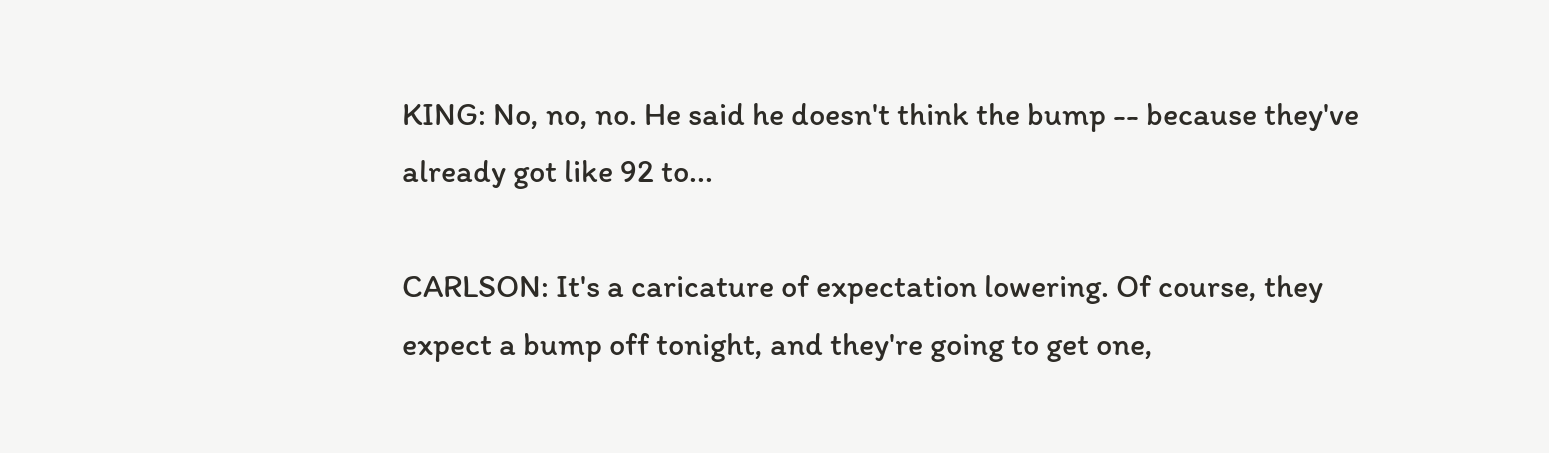KING: No, no, no. He said he doesn't think the bump -- because they've already got like 92 to...

CARLSON: It's a caricature of expectation lowering. Of course, they expect a bump off tonight, and they're going to get one,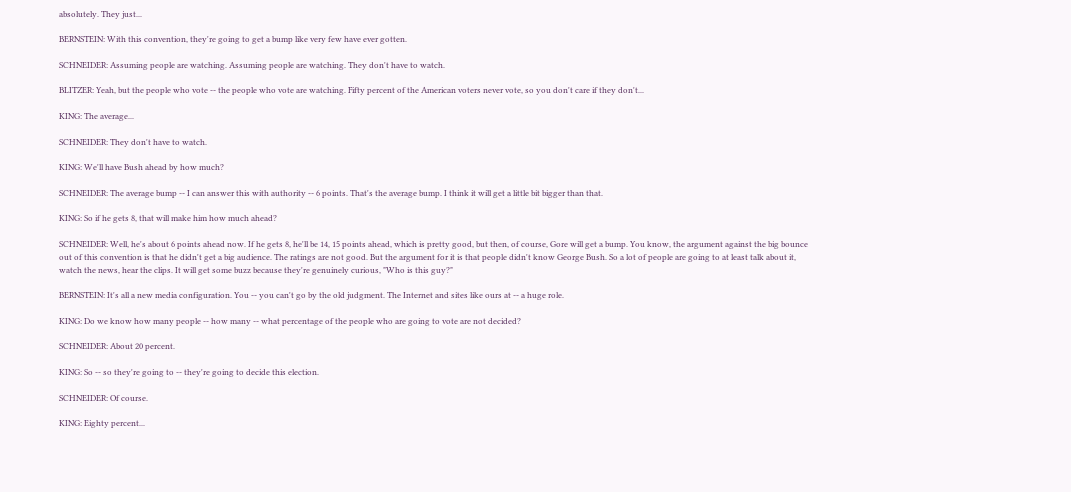absolutely. They just...

BERNSTEIN: With this convention, they're going to get a bump like very few have ever gotten.

SCHNEIDER: Assuming people are watching. Assuming people are watching. They don't have to watch.

BLITZER: Yeah, but the people who vote -- the people who vote are watching. Fifty percent of the American voters never vote, so you don't care if they don't...

KING: The average...

SCHNEIDER: They don't have to watch.

KING: We'll have Bush ahead by how much?

SCHNEIDER: The average bump -- I can answer this with authority -- 6 points. That's the average bump. I think it will get a little bit bigger than that.

KING: So if he gets 8, that will make him how much ahead?

SCHNEIDER: Well, he's about 6 points ahead now. If he gets 8, he'll be 14, 15 points ahead, which is pretty good, but then, of course, Gore will get a bump. You know, the argument against the big bounce out of this convention is that he didn't get a big audience. The ratings are not good. But the argument for it is that people didn't know George Bush. So a lot of people are going to at least talk about it, watch the news, hear the clips. It will get some buzz because they're genuinely curious, "Who is this guy?"

BERNSTEIN: It's all a new media configuration. You -- you can't go by the old judgment. The Internet and sites like ours at -- a huge role.

KING: Do we know how many people -- how many -- what percentage of the people who are going to vote are not decided?

SCHNEIDER: About 20 percent.

KING: So -- so they're going to -- they're going to decide this election.

SCHNEIDER: Of course.

KING: Eighty percent...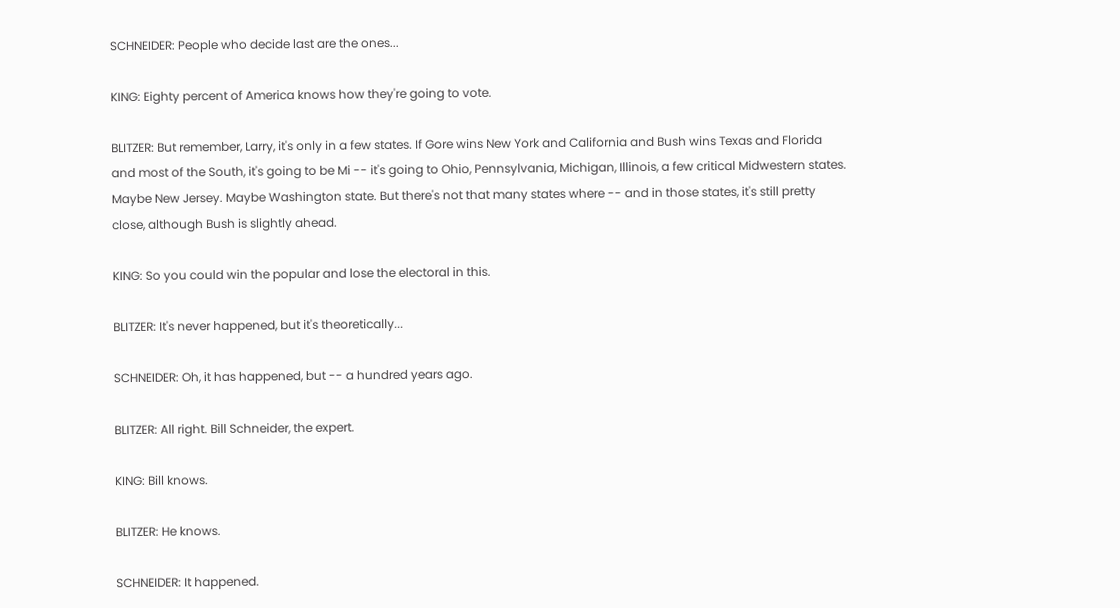SCHNEIDER: People who decide last are the ones...

KING: Eighty percent of America knows how they're going to vote.

BLITZER: But remember, Larry, it's only in a few states. If Gore wins New York and California and Bush wins Texas and Florida and most of the South, it's going to be Mi -- it's going to Ohio, Pennsylvania, Michigan, Illinois, a few critical Midwestern states. Maybe New Jersey. Maybe Washington state. But there's not that many states where -- and in those states, it's still pretty close, although Bush is slightly ahead.

KING: So you could win the popular and lose the electoral in this.

BLITZER: It's never happened, but it's theoretically...

SCHNEIDER: Oh, it has happened, but -- a hundred years ago.

BLITZER: All right. Bill Schneider, the expert.

KING: Bill knows.

BLITZER: He knows.

SCHNEIDER: It happened.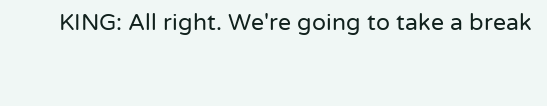KING: All right. We're going to take a break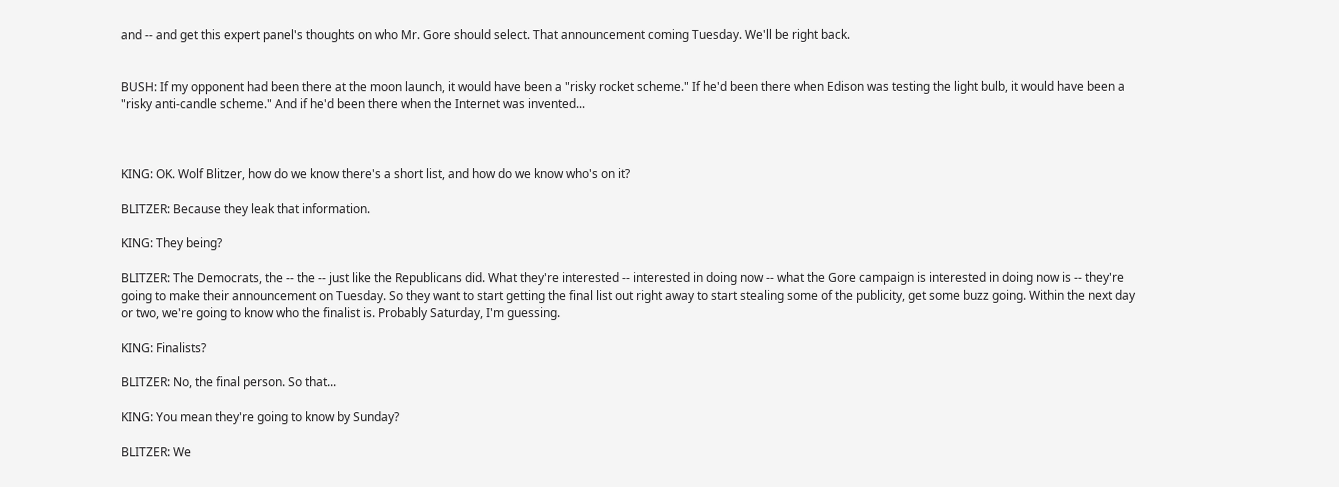and -- and get this expert panel's thoughts on who Mr. Gore should select. That announcement coming Tuesday. We'll be right back.


BUSH: If my opponent had been there at the moon launch, it would have been a "risky rocket scheme." If he'd been there when Edison was testing the light bulb, it would have been a "risky anti-candle scheme." And if he'd been there when the Internet was invented...



KING: OK. Wolf Blitzer, how do we know there's a short list, and how do we know who's on it?

BLITZER: Because they leak that information.

KING: They being?

BLITZER: The Democrats, the -- the -- just like the Republicans did. What they're interested -- interested in doing now -- what the Gore campaign is interested in doing now is -- they're going to make their announcement on Tuesday. So they want to start getting the final list out right away to start stealing some of the publicity, get some buzz going. Within the next day or two, we're going to know who the finalist is. Probably Saturday, I'm guessing.

KING: Finalists?

BLITZER: No, the final person. So that...

KING: You mean they're going to know by Sunday?

BLITZER: We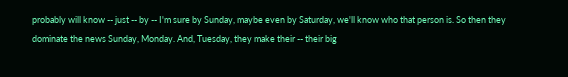probably will know -- just -- by -- I'm sure by Sunday, maybe even by Saturday, we'll know who that person is. So then they dominate the news Sunday, Monday. And, Tuesday, they make their -- their big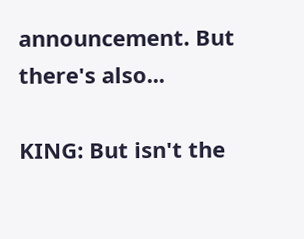announcement. But there's also...

KING: But isn't the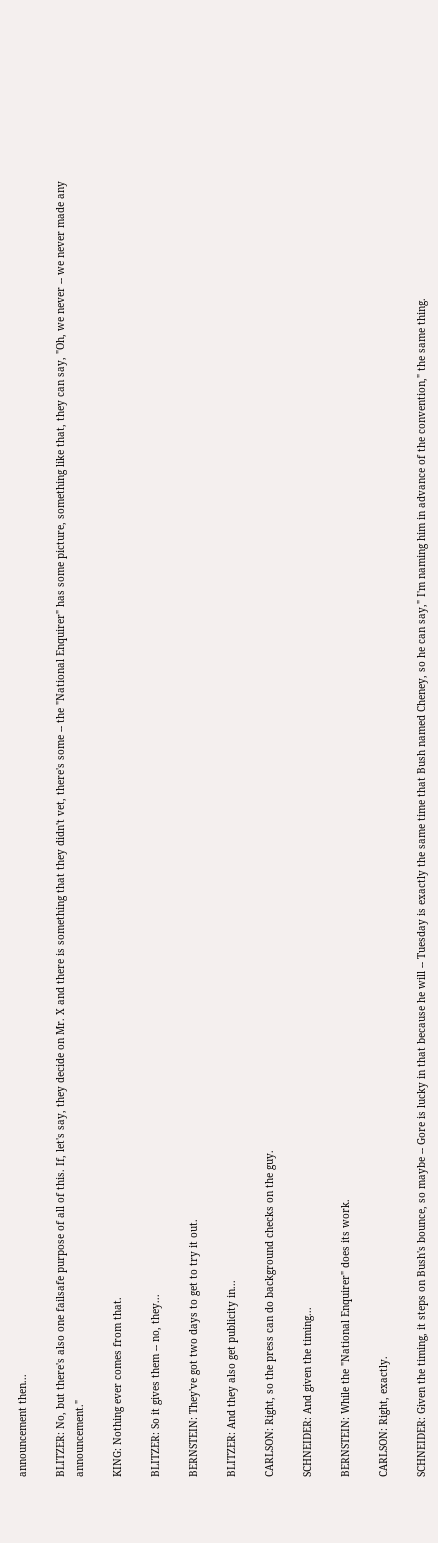announcement then...

BLITZER: No, but there's also one failsafe purpose of all of this. If, let's say, they decide on Mr. X and there is something that they didn't vet, there's some -- the "National Enquirer" has some picture, something like that, they can say, "Oh, we never -- we never made any announcement."

KING: Nothing ever comes from that.

BLITZER: So it gives them -- no, they...

BERNSTEIN: They've got two days to get to try it out.

BLITZER: And they also get publicity in...

CARLSON: Right, so the press can do background checks on the guy.

SCHNEIDER: And given the timing...

BERNSTEIN: While the "National Enquirer" does its work.

CARLSON: Right, exactly.

SCHNEIDER: Given the timing, it steps on Bush's bounce, so maybe -- Gore is lucky in that because he will -- Tuesday is exactly the same time that Bush named Cheney, so he can say," I'm naming him in advance of the convention," the same thing.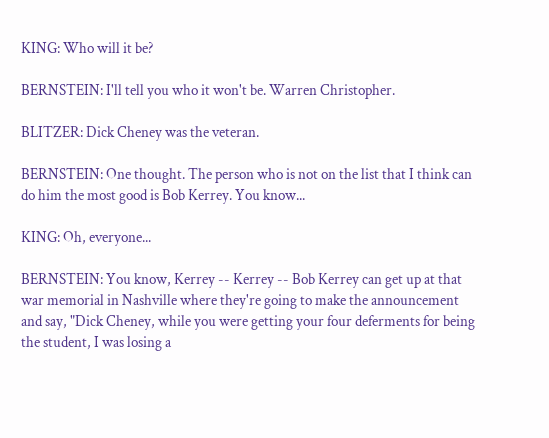KING: Who will it be?

BERNSTEIN: I'll tell you who it won't be. Warren Christopher.

BLITZER: Dick Cheney was the veteran.

BERNSTEIN: One thought. The person who is not on the list that I think can do him the most good is Bob Kerrey. You know...

KING: Oh, everyone...

BERNSTEIN: You know, Kerrey -- Kerrey -- Bob Kerrey can get up at that war memorial in Nashville where they're going to make the announcement and say, "Dick Cheney, while you were getting your four deferments for being the student, I was losing a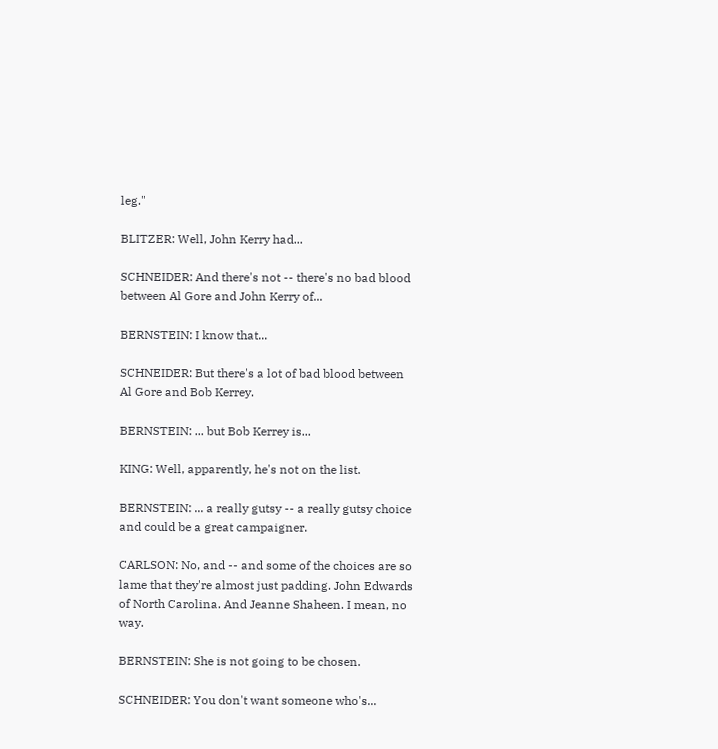leg."

BLITZER: Well, John Kerry had...

SCHNEIDER: And there's not -- there's no bad blood between Al Gore and John Kerry of...

BERNSTEIN: I know that...

SCHNEIDER: But there's a lot of bad blood between Al Gore and Bob Kerrey.

BERNSTEIN: ... but Bob Kerrey is...

KING: Well, apparently, he's not on the list.

BERNSTEIN: ... a really gutsy -- a really gutsy choice and could be a great campaigner.

CARLSON: No, and -- and some of the choices are so lame that they're almost just padding. John Edwards of North Carolina. And Jeanne Shaheen. I mean, no way.

BERNSTEIN: She is not going to be chosen.

SCHNEIDER: You don't want someone who's...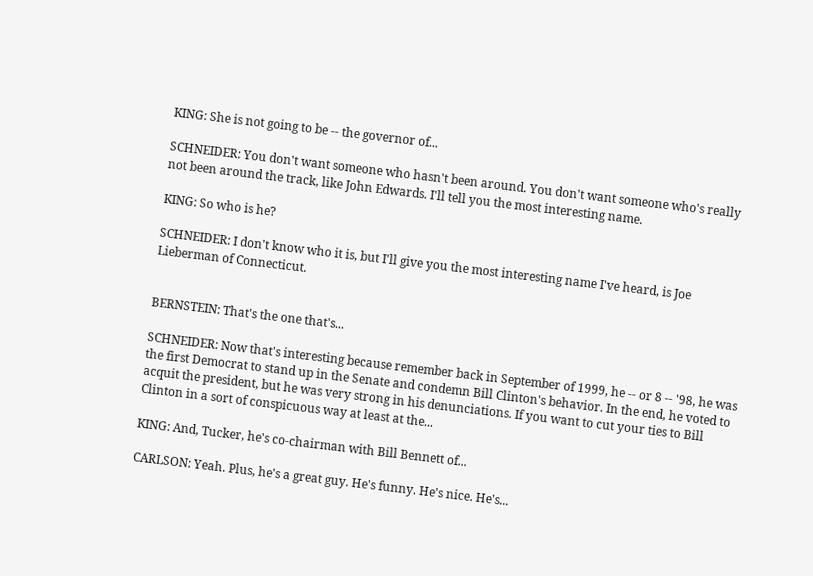KING: She is not going to be -- the governor of...

SCHNEIDER: You don't want someone who hasn't been around. You don't want someone who's really not been around the track, like John Edwards. I'll tell you the most interesting name.

KING: So who is he?

SCHNEIDER: I don't know who it is, but I'll give you the most interesting name I've heard, is Joe Lieberman of Connecticut.


BERNSTEIN: That's the one that's...

SCHNEIDER: Now that's interesting because remember back in September of 1999, he -- or 8 -- '98, he was the first Democrat to stand up in the Senate and condemn Bill Clinton's behavior. In the end, he voted to acquit the president, but he was very strong in his denunciations. If you want to cut your ties to Bill Clinton in a sort of conspicuous way at least at the...

KING: And, Tucker, he's co-chairman with Bill Bennett of...

CARLSON: Yeah. Plus, he's a great guy. He's funny. He's nice. He's...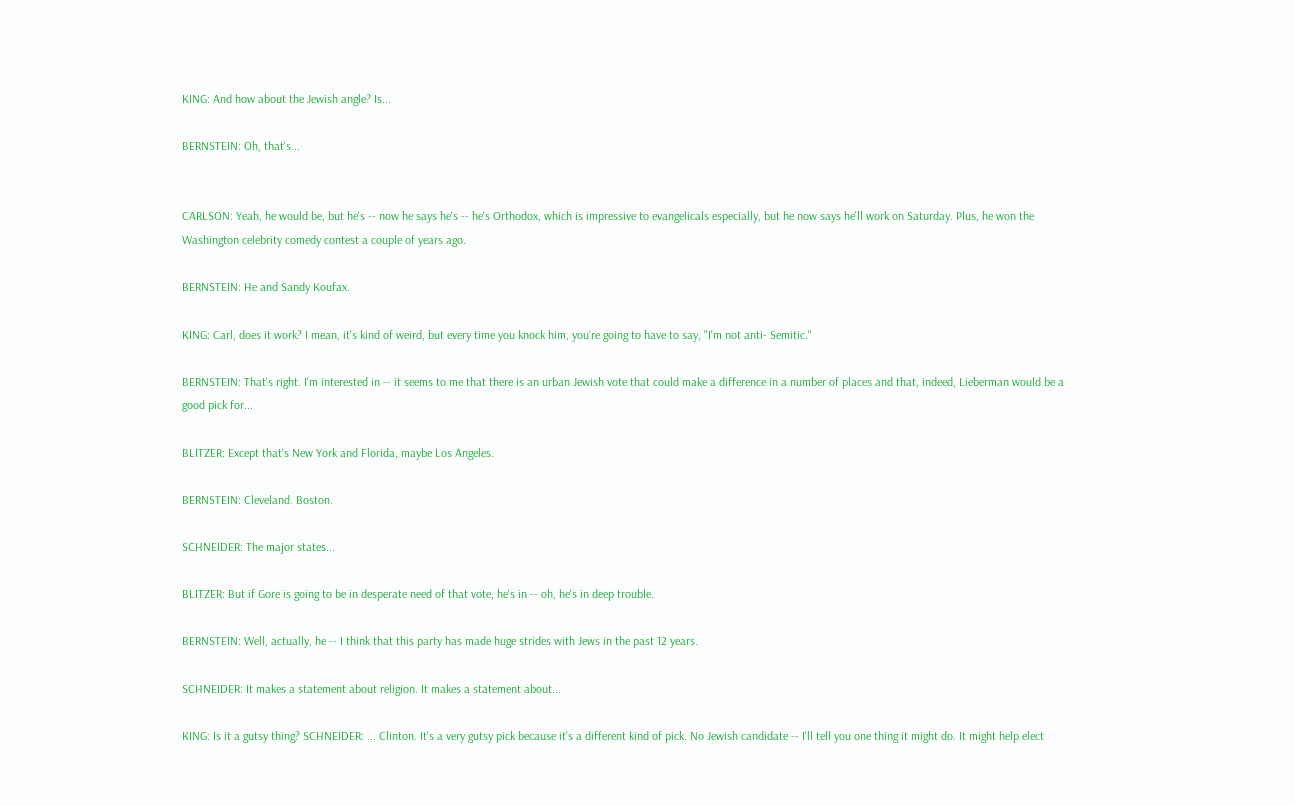KING: And how about the Jewish angle? Is...

BERNSTEIN: Oh, that's...


CARLSON: Yeah, he would be, but he's -- now he says he's -- he's Orthodox, which is impressive to evangelicals especially, but he now says he'll work on Saturday. Plus, he won the Washington celebrity comedy contest a couple of years ago.

BERNSTEIN: He and Sandy Koufax.

KING: Carl, does it work? I mean, it's kind of weird, but every time you knock him, you're going to have to say, "I'm not anti- Semitic."

BERNSTEIN: That's right. I'm interested in -- it seems to me that there is an urban Jewish vote that could make a difference in a number of places and that, indeed, Lieberman would be a good pick for...

BLITZER: Except that's New York and Florida, maybe Los Angeles.

BERNSTEIN: Cleveland. Boston.

SCHNEIDER: The major states...

BLITZER: But if Gore is going to be in desperate need of that vote, he's in -- oh, he's in deep trouble.

BERNSTEIN: Well, actually, he -- I think that this party has made huge strides with Jews in the past 12 years.

SCHNEIDER: It makes a statement about religion. It makes a statement about...

KING: Is it a gutsy thing? SCHNEIDER: ... Clinton. It's a very gutsy pick because it's a different kind of pick. No Jewish candidate -- I'll tell you one thing it might do. It might help elect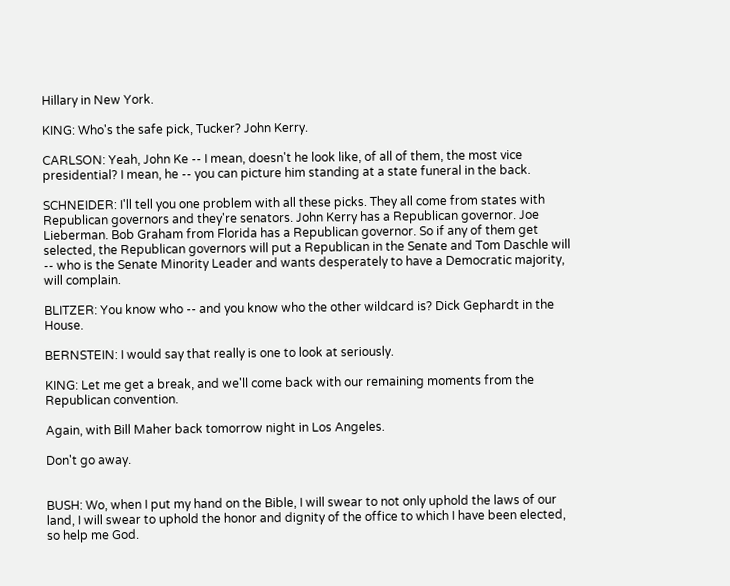Hillary in New York.

KING: Who's the safe pick, Tucker? John Kerry.

CARLSON: Yeah, John Ke -- I mean, doesn't he look like, of all of them, the most vice presidential? I mean, he -- you can picture him standing at a state funeral in the back.

SCHNEIDER: I'll tell you one problem with all these picks. They all come from states with Republican governors and they're senators. John Kerry has a Republican governor. Joe Lieberman. Bob Graham from Florida has a Republican governor. So if any of them get selected, the Republican governors will put a Republican in the Senate and Tom Daschle will -- who is the Senate Minority Leader and wants desperately to have a Democratic majority, will complain.

BLITZER: You know who -- and you know who the other wildcard is? Dick Gephardt in the House.

BERNSTEIN: I would say that really is one to look at seriously.

KING: Let me get a break, and we'll come back with our remaining moments from the Republican convention.

Again, with Bill Maher back tomorrow night in Los Angeles.

Don't go away.


BUSH: Wo, when I put my hand on the Bible, I will swear to not only uphold the laws of our land, I will swear to uphold the honor and dignity of the office to which I have been elected, so help me God.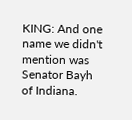KING: And one name we didn't mention was Senator Bayh of Indiana.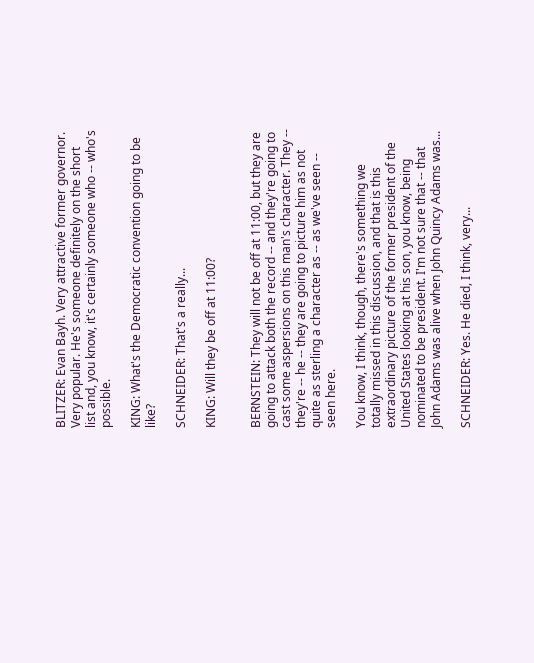BLITZER: Evan Bayh. Very attractive former governor. Very popular. He's someone definitely on the short list and, you know, it's certainly someone who -- who's possible.

KING: What's the Democratic convention going to be like?

SCHNEIDER: That's a really...

KING: Will they be off at 11:00?


BERNSTEIN: They will not be off at 11:00, but they are going to attack both the record -- and they're going to cast some aspersions on this man's character. They -- they're -- he -- they are going to picture him as not quite as sterling a character as -- as we've seen -- seen here.

You know, I think, though, there's something we totally missed in this discussion, and that is this extraordinary picture of the former president of the United States looking at his son, you know, being nominated to be president. I'm not sure that -- that John Adams was alive when John Quincy Adams was...

SCHNEIDER: Yes. He died, I think, very...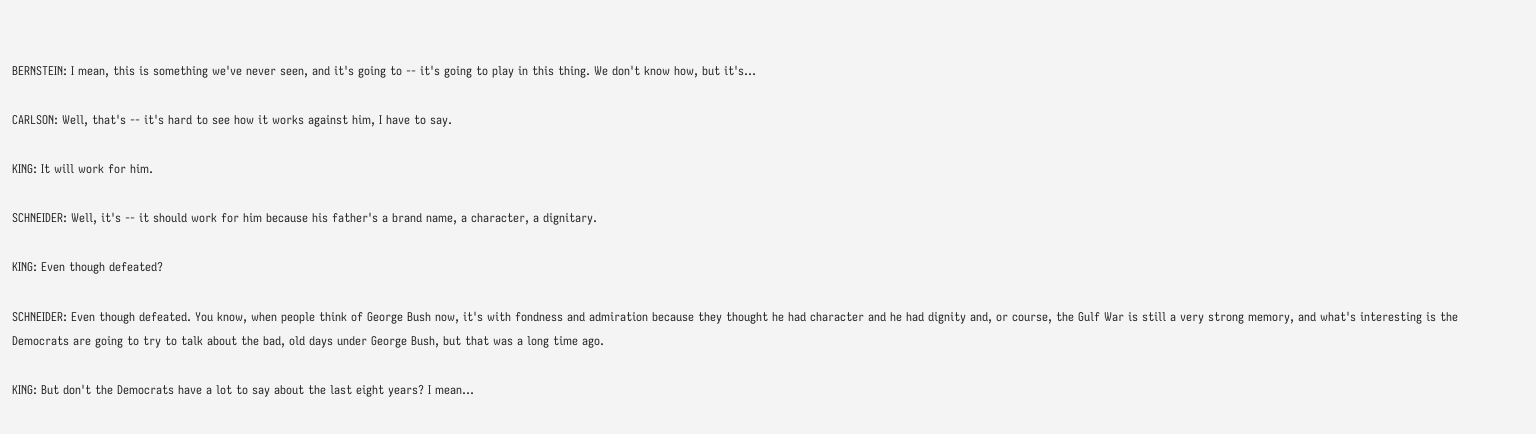BERNSTEIN: I mean, this is something we've never seen, and it's going to -- it's going to play in this thing. We don't know how, but it's...

CARLSON: Well, that's -- it's hard to see how it works against him, I have to say.

KING: It will work for him.

SCHNEIDER: Well, it's -- it should work for him because his father's a brand name, a character, a dignitary.

KING: Even though defeated?

SCHNEIDER: Even though defeated. You know, when people think of George Bush now, it's with fondness and admiration because they thought he had character and he had dignity and, or course, the Gulf War is still a very strong memory, and what's interesting is the Democrats are going to try to talk about the bad, old days under George Bush, but that was a long time ago.

KING: But don't the Democrats have a lot to say about the last eight years? I mean...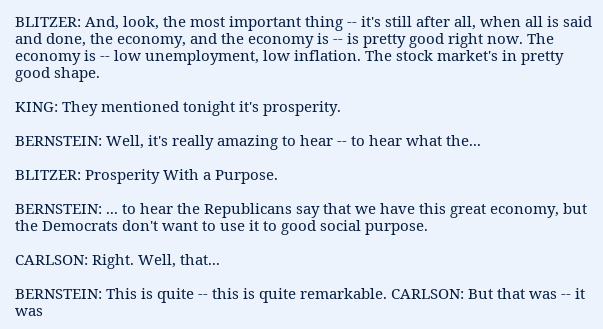BLITZER: And, look, the most important thing -- it's still after all, when all is said and done, the economy, and the economy is -- is pretty good right now. The economy is -- low unemployment, low inflation. The stock market's in pretty good shape.

KING: They mentioned tonight it's prosperity.

BERNSTEIN: Well, it's really amazing to hear -- to hear what the...

BLITZER: Prosperity With a Purpose.

BERNSTEIN: ... to hear the Republicans say that we have this great economy, but the Democrats don't want to use it to good social purpose.

CARLSON: Right. Well, that...

BERNSTEIN: This is quite -- this is quite remarkable. CARLSON: But that was -- it was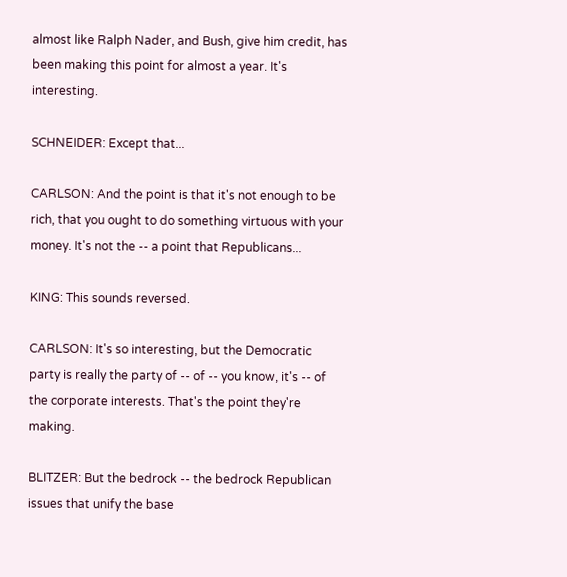almost like Ralph Nader, and Bush, give him credit, has been making this point for almost a year. It's interesting.

SCHNEIDER: Except that...

CARLSON: And the point is that it's not enough to be rich, that you ought to do something virtuous with your money. It's not the -- a point that Republicans...

KING: This sounds reversed.

CARLSON: It's so interesting, but the Democratic party is really the party of -- of -- you know, it's -- of the corporate interests. That's the point they're making.

BLITZER: But the bedrock -- the bedrock Republican issues that unify the base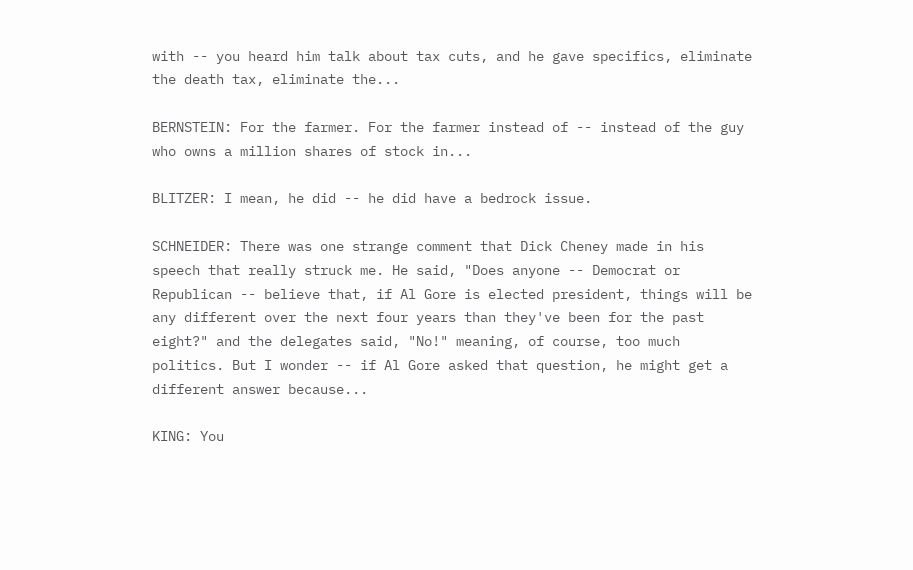with -- you heard him talk about tax cuts, and he gave specifics, eliminate the death tax, eliminate the...

BERNSTEIN: For the farmer. For the farmer instead of -- instead of the guy who owns a million shares of stock in...

BLITZER: I mean, he did -- he did have a bedrock issue.

SCHNEIDER: There was one strange comment that Dick Cheney made in his speech that really struck me. He said, "Does anyone -- Democrat or Republican -- believe that, if Al Gore is elected president, things will be any different over the next four years than they've been for the past eight?" and the delegates said, "No!" meaning, of course, too much politics. But I wonder -- if Al Gore asked that question, he might get a different answer because...

KING: You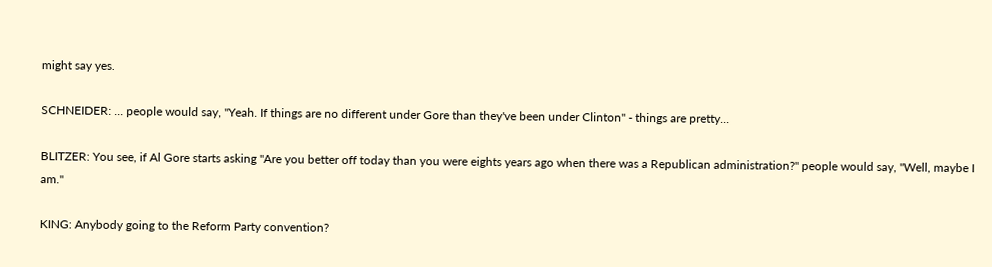might say yes.

SCHNEIDER: ... people would say, "Yeah. If things are no different under Gore than they've been under Clinton" - things are pretty...

BLITZER: You see, if Al Gore starts asking "Are you better off today than you were eights years ago when there was a Republican administration?" people would say, "Well, maybe I am."

KING: Anybody going to the Reform Party convention?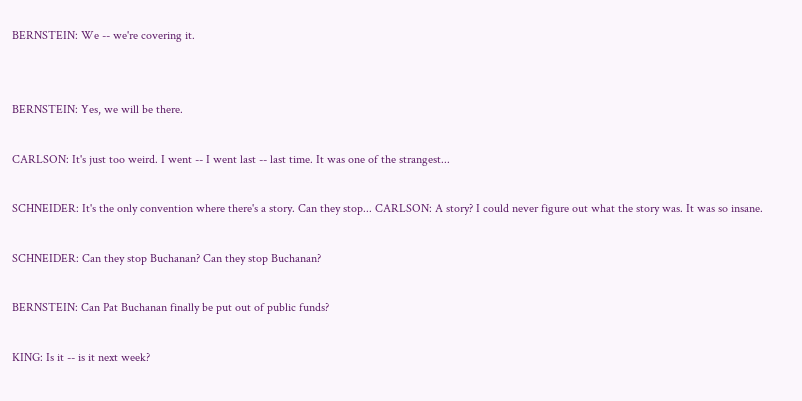BERNSTEIN: We -- we're covering it.


BERNSTEIN: Yes, we will be there.

CARLSON: It's just too weird. I went -- I went last -- last time. It was one of the strangest...

SCHNEIDER: It's the only convention where there's a story. Can they stop... CARLSON: A story? I could never figure out what the story was. It was so insane.

SCHNEIDER: Can they stop Buchanan? Can they stop Buchanan?

BERNSTEIN: Can Pat Buchanan finally be put out of public funds?

KING: Is it -- is it next week?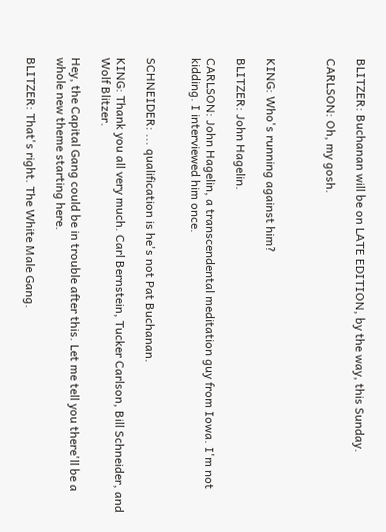BLITZER: Buchanan will be on LATE EDITION, by the way, this Sunday.

CARLSON: Oh, my gosh.



KING: Who's running against him?

BLITZER: John Hagelin.

CARLSON: John Hagelin, a transcendental meditation guy from Iowa. I'm not kidding. I interviewed him once.


SCHNEIDER: ... qualification is he's not Pat Buchanan.

KING: Thank you all very much. Carl Bernstein, Tucker Carlson, Bill Schneider, and Wolf Blitzer.

Hey, the Capital Gang could be in trouble after this. Let me tell you there'll be a whole new theme starting here.

BLITZER: That's right. The White Male Gang.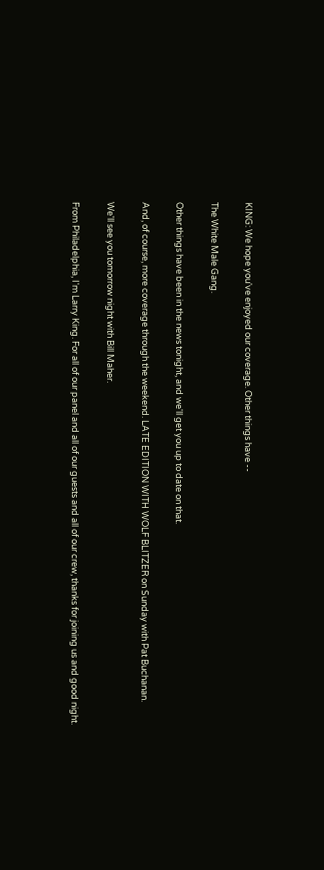KING: We hope you've enjoyed our coverage. Other things have --

The White Male Gang.

Other things have been in the news tonight, and we'll get you up to date on that.

And, of course, more coverage through the weekend. LATE EDITION WITH WOLF BLITZER on Sunday with Pat Buchanan.

We'll see you tomorrow night with Bill Maher.

From Philadelphia, I'm Larry King. For all of our panel and all of our guests and all of our crew, thanks for joining us and good night.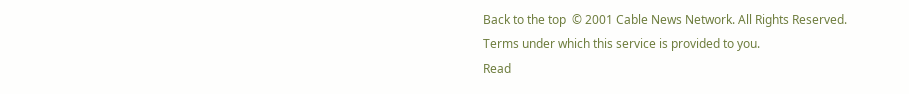Back to the top  © 2001 Cable News Network. All Rights Reserved.
Terms under which this service is provided to you.
Read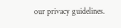our privacy guidelines.